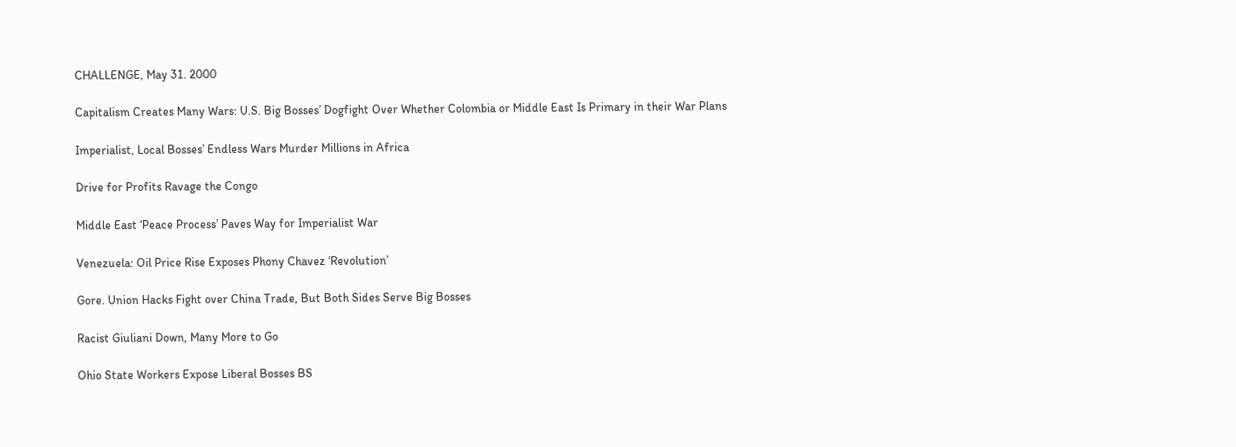CHALLENGE, May 31. 2000

Capitalism Creates Many Wars: U.S. Big Bosses’ Dogfight Over Whether Colombia or Middle East Is Primary in their War Plans

Imperialist, Local Bosses’ Endless Wars Murder Millions in Africa

Drive for Profits Ravage the Congo

Middle East ‘Peace Process’ Paves Way for Imperialist War

Venezuela: Oil Price Rise Exposes Phony Chavez ‘Revolution’

Gore. Union Hacks Fight over China Trade, But Both Sides Serve Big Bosses

Racist Giuliani Down, Many More to Go

Ohio State Workers Expose Liberal Bosses BS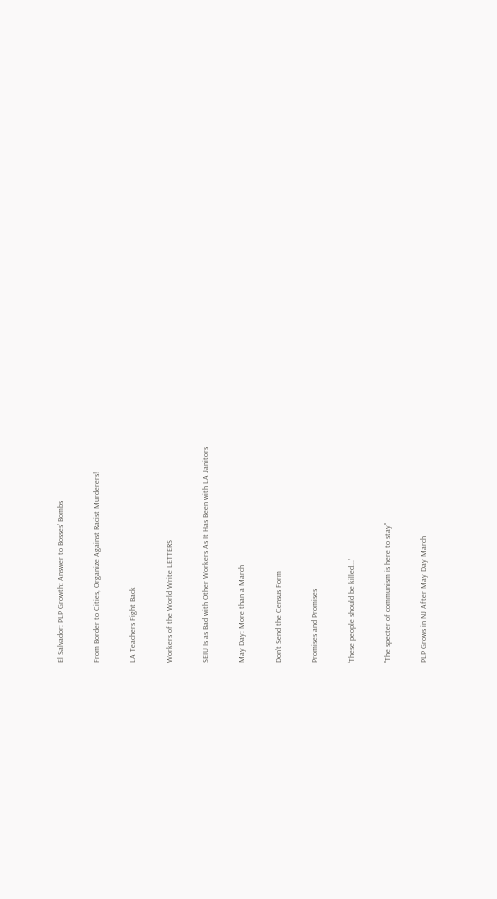El Salvador: PLP Growth: Answer to Bosses’ Bombs

From Border to Cities, Organize Against Racist Murderers!

LA Teachers Fight Back

Workers of the World Write LETTERS

SEIU Is as Bad with Other Workers As It Has Been with LA Janitors

May Day: More than a March

Don’t Send the Census Form

Promises and Promises

‘These people should be killed...’

"The specter of communism is here to stay"

PLP Grows in NJ After May Day March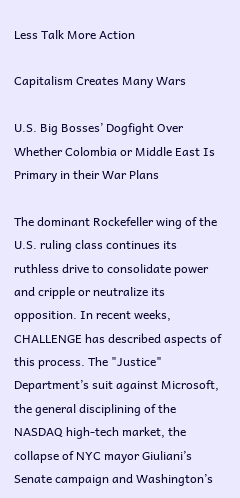Less Talk More Action

Capitalism Creates Many Wars

U.S. Big Bosses’ Dogfight Over Whether Colombia or Middle East Is Primary in their War Plans

The dominant Rockefeller wing of the U.S. ruling class continues its ruthless drive to consolidate power and cripple or neutralize its opposition. In recent weeks, CHALLENGE has described aspects of this process. The "Justice" Department’s suit against Microsoft, the general disciplining of the NASDAQ high-tech market, the collapse of NYC mayor Giuliani’s Senate campaign and Washington’s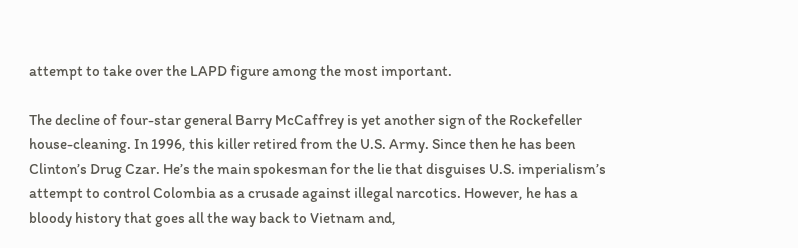attempt to take over the LAPD figure among the most important.

The decline of four-star general Barry McCaffrey is yet another sign of the Rockefeller house-cleaning. In 1996, this killer retired from the U.S. Army. Since then he has been Clinton’s Drug Czar. He’s the main spokesman for the lie that disguises U.S. imperialism’s attempt to control Colombia as a crusade against illegal narcotics. However, he has a bloody history that goes all the way back to Vietnam and,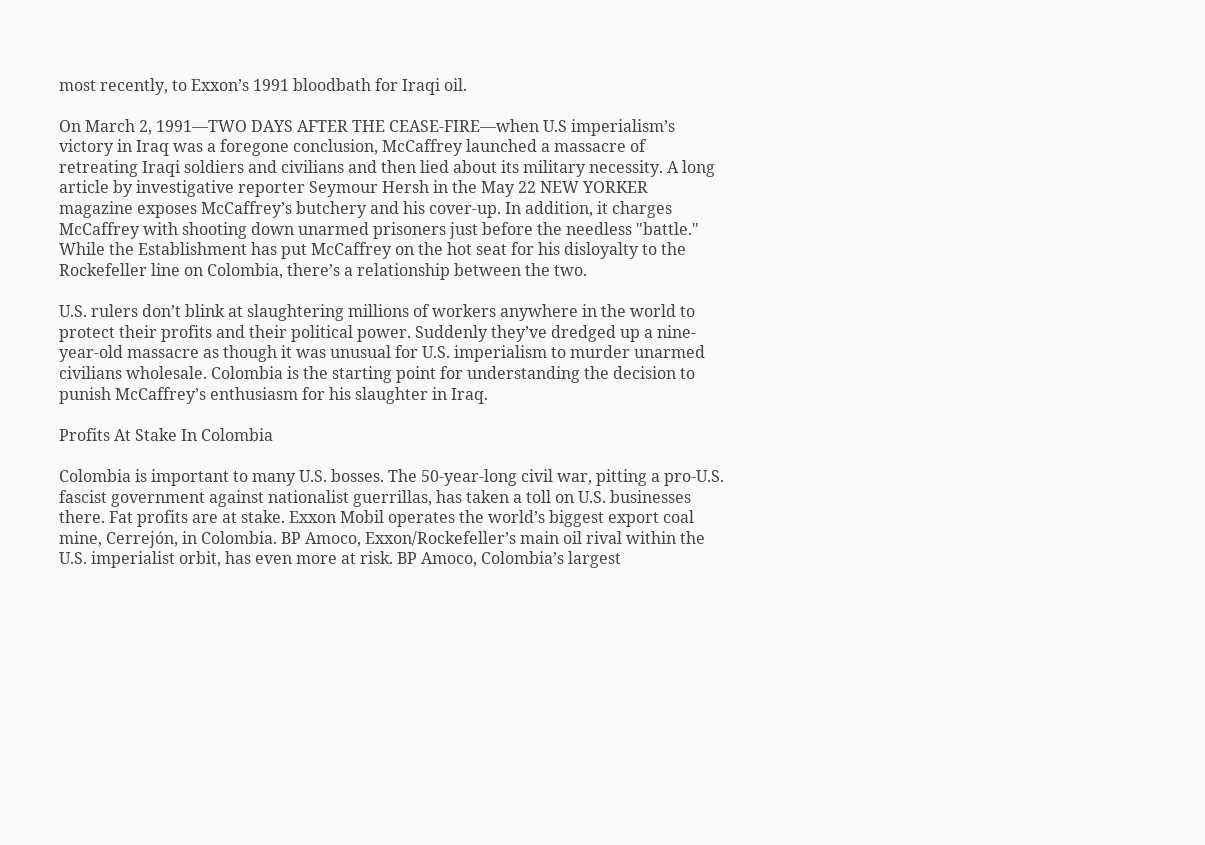most recently, to Exxon’s 1991 bloodbath for Iraqi oil.

On March 2, 1991—TWO DAYS AFTER THE CEASE-FIRE—when U.S imperialism’s victory in Iraq was a foregone conclusion, McCaffrey launched a massacre of retreating Iraqi soldiers and civilians and then lied about its military necessity. A long article by investigative reporter Seymour Hersh in the May 22 NEW YORKER magazine exposes McCaffrey’s butchery and his cover-up. In addition, it charges McCaffrey with shooting down unarmed prisoners just before the needless "battle." While the Establishment has put McCaffrey on the hot seat for his disloyalty to the Rockefeller line on Colombia, there’s a relationship between the two.

U.S. rulers don’t blink at slaughtering millions of workers anywhere in the world to protect their profits and their political power. Suddenly they’ve dredged up a nine-year-old massacre as though it was unusual for U.S. imperialism to murder unarmed civilians wholesale. Colombia is the starting point for understanding the decision to punish McCaffrey’s enthusiasm for his slaughter in Iraq.

Profits At Stake In Colombia

Colombia is important to many U.S. bosses. The 50-year-long civil war, pitting a pro-U.S. fascist government against nationalist guerrillas, has taken a toll on U.S. businesses there. Fat profits are at stake. Exxon Mobil operates the world’s biggest export coal mine, Cerrejón, in Colombia. BP Amoco, Exxon/Rockefeller’s main oil rival within the U.S. imperialist orbit, has even more at risk. BP Amoco, Colombia’s largest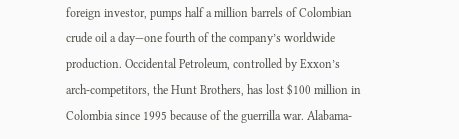foreign investor, pumps half a million barrels of Colombian crude oil a day—one fourth of the company’s worldwide production. Occidental Petroleum, controlled by Exxon’s arch-competitors, the Hunt Brothers, has lost $100 million in Colombia since 1995 because of the guerrilla war. Alabama-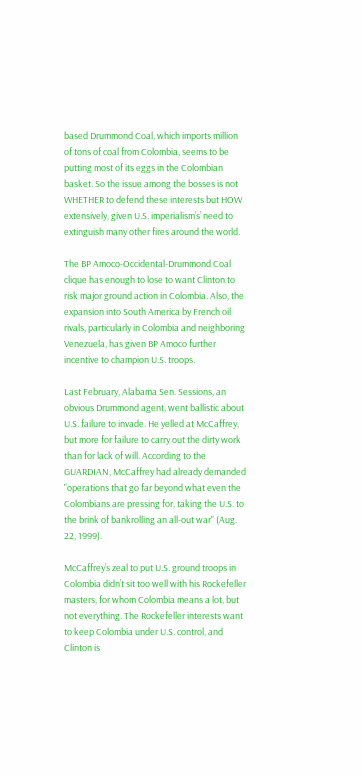based Drummond Coal, which imports million of tons of coal from Colombia, seems to be putting most of its eggs in the Colombian basket. So the issue among the bosses is not WHETHER to defend these interests but HOW extensively, given U.S. imperialism’s’ need to extinguish many other fires around the world.

The BP Amoco-Occidental-Drummond Coal clique has enough to lose to want Clinton to risk major ground action in Colombia. Also, the expansion into South America by French oil rivals, particularly in Colombia and neighboring Venezuela, has given BP Amoco further incentive to champion U.S. troops.

Last February, Alabama Sen. Sessions, an obvious Drummond agent, went ballistic about U.S. failure to invade. He yelled at McCaffrey, but more for failure to carry out the dirty work than for lack of will. According to the GUARDIAN, McCaffrey had already demanded "operations that go far beyond what even the Colombians are pressing for, taking the U.S. to the brink of bankrolling an all-out war" (Aug. 22, 1999).

McCaffrey’s zeal to put U.S. ground troops in Colombia didn’t sit too well with his Rockefeller masters, for whom Colombia means a lot, but not everything. The Rockefeller interests want to keep Colombia under U.S. control, and Clinton is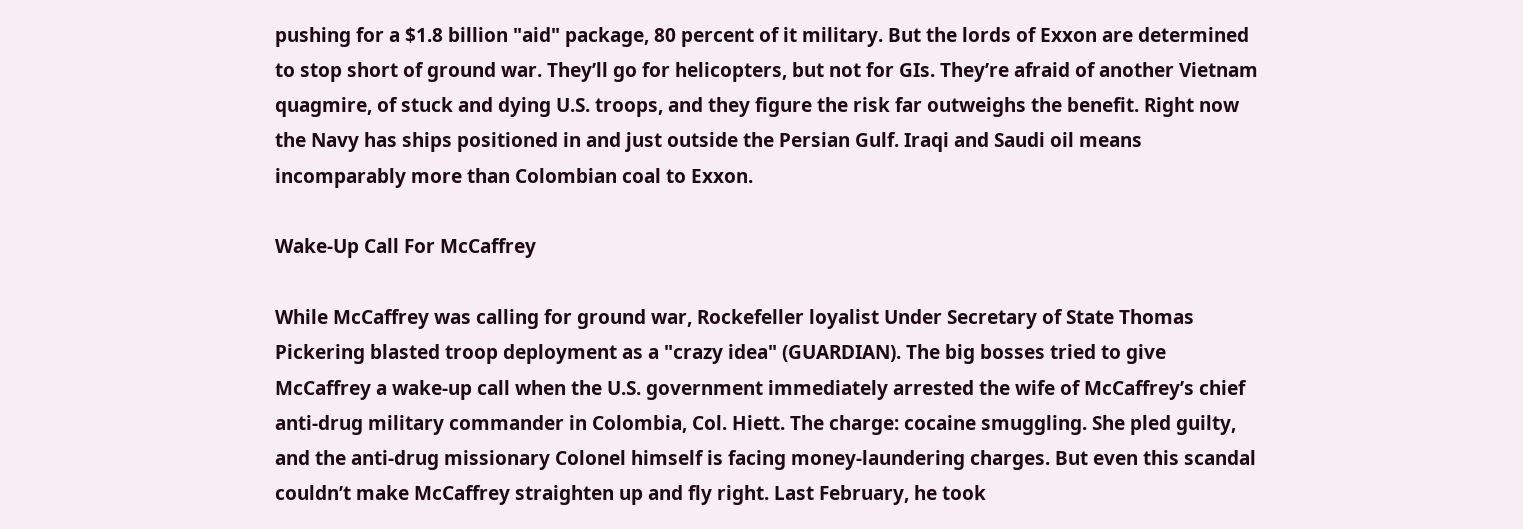pushing for a $1.8 billion "aid" package, 80 percent of it military. But the lords of Exxon are determined to stop short of ground war. They’ll go for helicopters, but not for GIs. They’re afraid of another Vietnam quagmire, of stuck and dying U.S. troops, and they figure the risk far outweighs the benefit. Right now the Navy has ships positioned in and just outside the Persian Gulf. Iraqi and Saudi oil means incomparably more than Colombian coal to Exxon.

Wake-Up Call For McCaffrey

While McCaffrey was calling for ground war, Rockefeller loyalist Under Secretary of State Thomas Pickering blasted troop deployment as a "crazy idea" (GUARDIAN). The big bosses tried to give McCaffrey a wake-up call when the U.S. government immediately arrested the wife of McCaffrey’s chief anti-drug military commander in Colombia, Col. Hiett. The charge: cocaine smuggling. She pled guilty, and the anti-drug missionary Colonel himself is facing money-laundering charges. But even this scandal couldn’t make McCaffrey straighten up and fly right. Last February, he took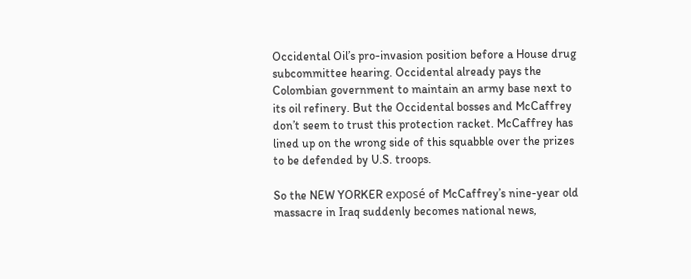Occidental Oil’s pro-invasion position before a House drug subcommittee hearing. Occidental already pays the Colombian government to maintain an army base next to its oil refinery. But the Occidental bosses and McCaffrey don’t seem to trust this protection racket. McCaffrey has lined up on the wrong side of this squabble over the prizes to be defended by U.S. troops.

So the NEW YORKER exposé of McCaffrey’s nine-year old massacre in Iraq suddenly becomes national news,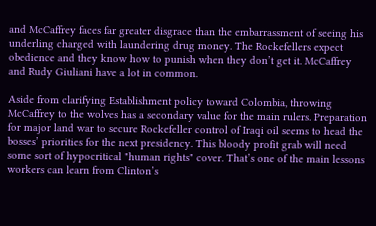and McCaffrey faces far greater disgrace than the embarrassment of seeing his underling charged with laundering drug money. The Rockefellers expect obedience and they know how to punish when they don’t get it. McCaffrey and Rudy Giuliani have a lot in common.

Aside from clarifying Establishment policy toward Colombia, throwing McCaffrey to the wolves has a secondary value for the main rulers. Preparation for major land war to secure Rockefeller control of Iraqi oil seems to head the bosses’ priorities for the next presidency. This bloody profit grab will need some sort of hypocritical "human rights" cover. That’s one of the main lessons workers can learn from Clinton’s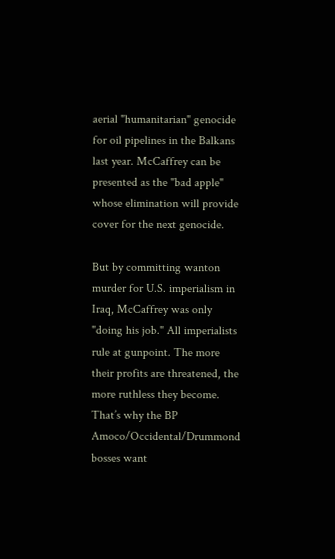aerial "humanitarian" genocide for oil pipelines in the Balkans last year. McCaffrey can be presented as the "bad apple" whose elimination will provide cover for the next genocide.

But by committing wanton murder for U.S. imperialism in Iraq, McCaffrey was only "doing his job." All imperialists rule at gunpoint. The more their profits are threatened, the more ruthless they become. That’s why the BP Amoco/Occidental/Drummond bosses want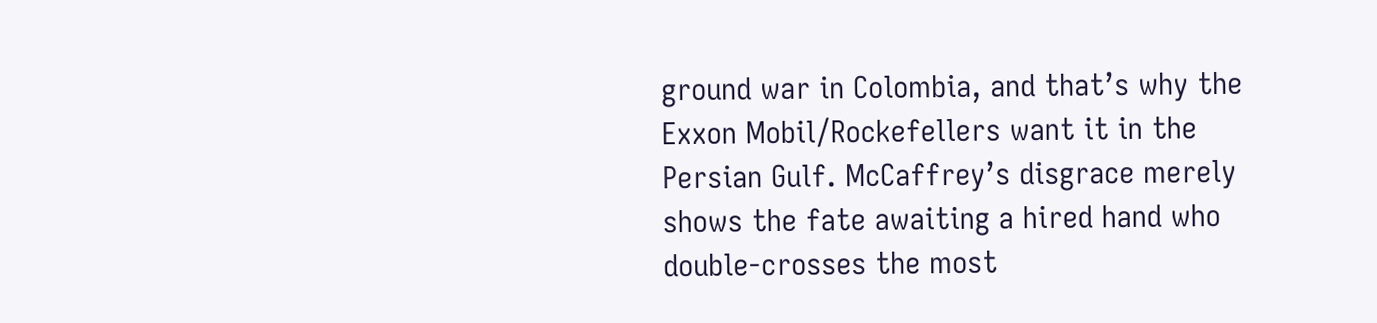ground war in Colombia, and that’s why the Exxon Mobil/Rockefellers want it in the Persian Gulf. McCaffrey’s disgrace merely shows the fate awaiting a hired hand who double-crosses the most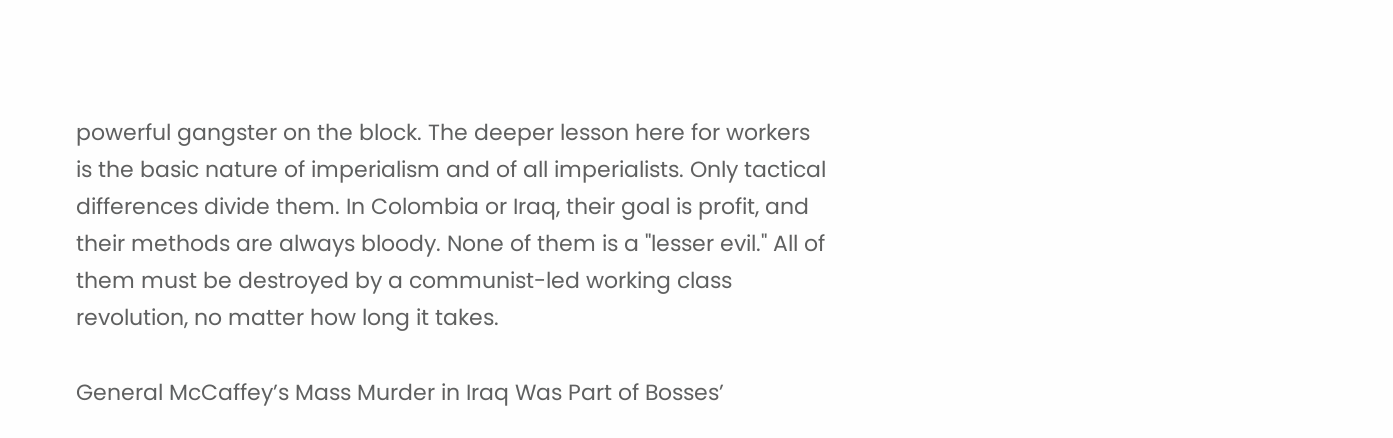powerful gangster on the block. The deeper lesson here for workers is the basic nature of imperialism and of all imperialists. Only tactical differences divide them. In Colombia or Iraq, their goal is profit, and their methods are always bloody. None of them is a "lesser evil." All of them must be destroyed by a communist-led working class revolution, no matter how long it takes.

General McCaffey’s Mass Murder in Iraq Was Part of Bosses’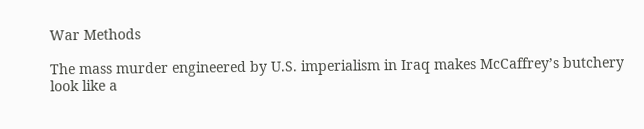War Methods

The mass murder engineered by U.S. imperialism in Iraq makes McCaffrey’s butchery look like a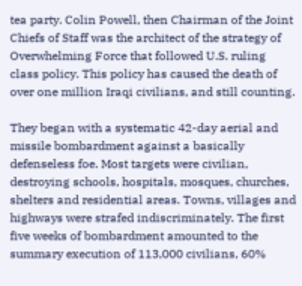tea party. Colin Powell, then Chairman of the Joint Chiefs of Staff was the architect of the strategy of Overwhelming Force that followed U.S. ruling class policy. This policy has caused the death of over one million Iraqi civilians, and still counting.

They began with a systematic 42-day aerial and missile bombardment against a basically defenseless foe. Most targets were civilian, destroying schools, hospitals, mosques, churches, shelters and residential areas. Towns, villages and highways were strafed indiscriminately. The first five weeks of bombardment amounted to the summary execution of 113,000 civilians, 60%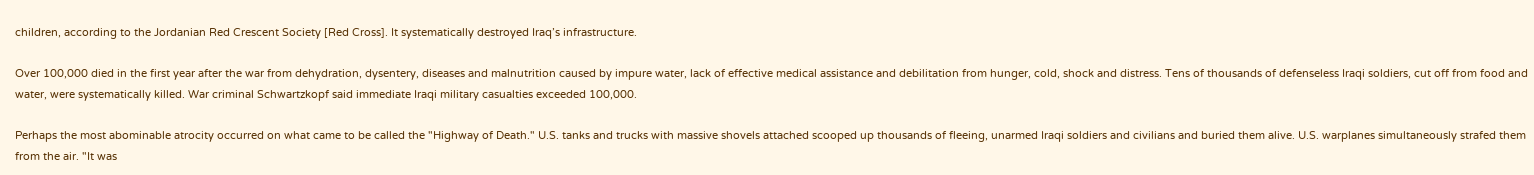children, according to the Jordanian Red Crescent Society [Red Cross]. It systematically destroyed Iraq’s infrastructure.

Over 100,000 died in the first year after the war from dehydration, dysentery, diseases and malnutrition caused by impure water, lack of effective medical assistance and debilitation from hunger, cold, shock and distress. Tens of thousands of defenseless Iraqi soldiers, cut off from food and water, were systematically killed. War criminal Schwartzkopf said immediate Iraqi military casualties exceeded 100,000.

Perhaps the most abominable atrocity occurred on what came to be called the "Highway of Death." U.S. tanks and trucks with massive shovels attached scooped up thousands of fleeing, unarmed Iraqi soldiers and civilians and buried them alive. U.S. warplanes simultaneously strafed them from the air. "It was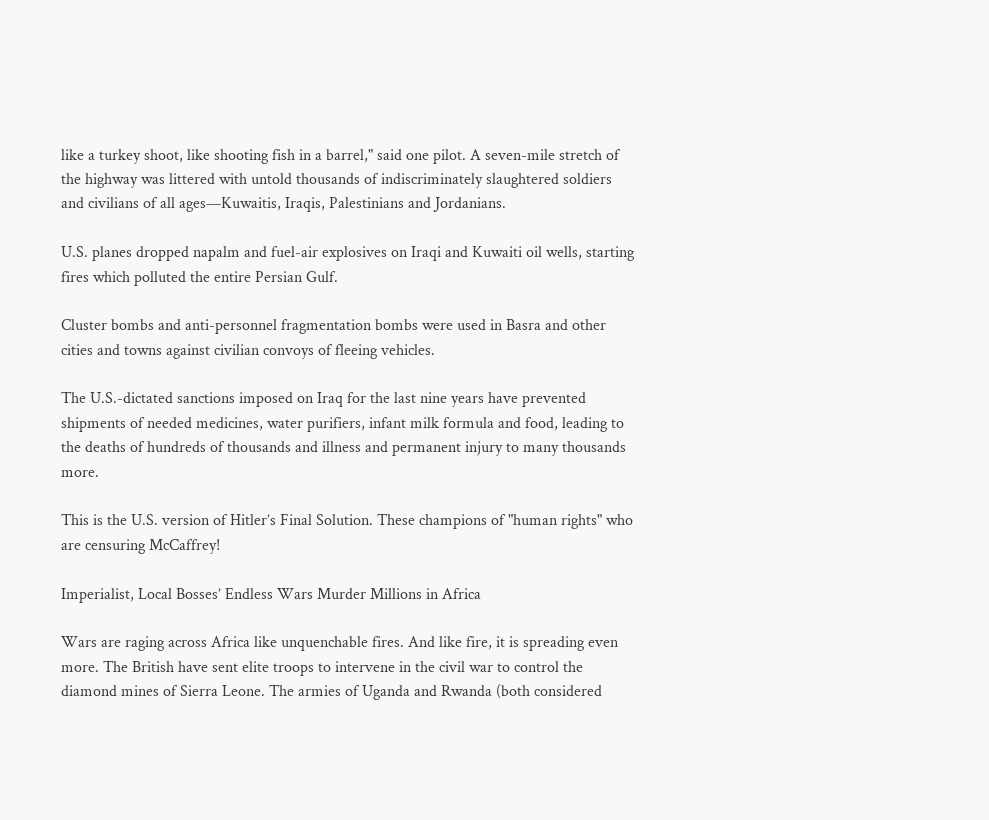like a turkey shoot, like shooting fish in a barrel," said one pilot. A seven-mile stretch of the highway was littered with untold thousands of indiscriminately slaughtered soldiers and civilians of all ages—Kuwaitis, Iraqis, Palestinians and Jordanians.

U.S. planes dropped napalm and fuel-air explosives on Iraqi and Kuwaiti oil wells, starting fires which polluted the entire Persian Gulf.

Cluster bombs and anti-personnel fragmentation bombs were used in Basra and other cities and towns against civilian convoys of fleeing vehicles.

The U.S.-dictated sanctions imposed on Iraq for the last nine years have prevented shipments of needed medicines, water purifiers, infant milk formula and food, leading to the deaths of hundreds of thousands and illness and permanent injury to many thousands more.

This is the U.S. version of Hitler’s Final Solution. These champions of "human rights" who are censuring McCaffrey!

Imperialist, Local Bosses’ Endless Wars Murder Millions in Africa

Wars are raging across Africa like unquenchable fires. And like fire, it is spreading even more. The British have sent elite troops to intervene in the civil war to control the diamond mines of Sierra Leone. The armies of Uganda and Rwanda (both considered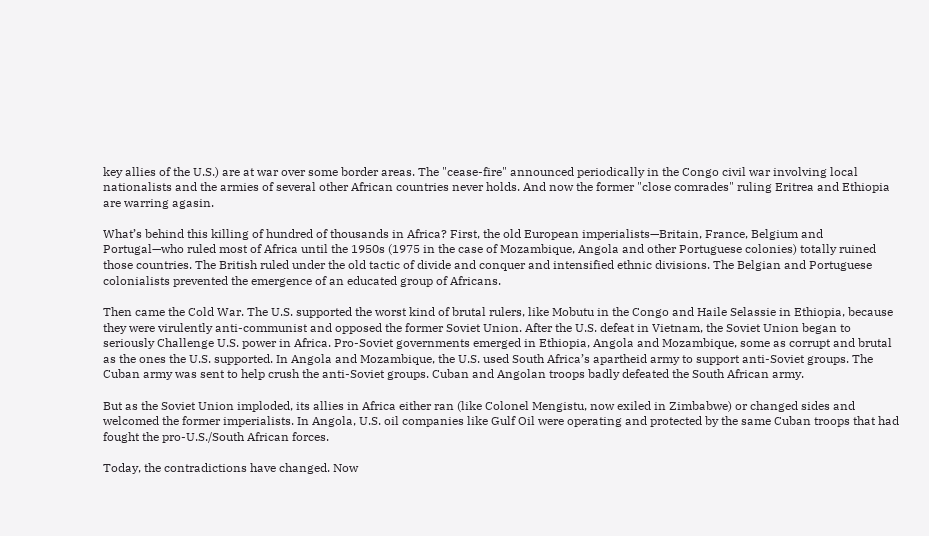key allies of the U.S.) are at war over some border areas. The "cease-fire" announced periodically in the Congo civil war involving local nationalists and the armies of several other African countries never holds. And now the former "close comrades" ruling Eritrea and Ethiopia are warring agasin.

What’s behind this killing of hundred of thousands in Africa? First, the old European imperialists—Britain, France, Belgium and Portugal—who ruled most of Africa until the 1950s (1975 in the case of Mozambique, Angola and other Portuguese colonies) totally ruined those countries. The British ruled under the old tactic of divide and conquer and intensified ethnic divisions. The Belgian and Portuguese colonialists prevented the emergence of an educated group of Africans.

Then came the Cold War. The U.S. supported the worst kind of brutal rulers, like Mobutu in the Congo and Haile Selassie in Ethiopia, because they were virulently anti-communist and opposed the former Soviet Union. After the U.S. defeat in Vietnam, the Soviet Union began to seriously Challenge U.S. power in Africa. Pro-Soviet governments emerged in Ethiopia, Angola and Mozambique, some as corrupt and brutal as the ones the U.S. supported. In Angola and Mozambique, the U.S. used South Africa’s apartheid army to support anti-Soviet groups. The Cuban army was sent to help crush the anti-Soviet groups. Cuban and Angolan troops badly defeated the South African army.

But as the Soviet Union imploded, its allies in Africa either ran (like Colonel Mengistu, now exiled in Zimbabwe) or changed sides and welcomed the former imperialists. In Angola, U.S. oil companies like Gulf Oil were operating and protected by the same Cuban troops that had fought the pro-U.S./South African forces.

Today, the contradictions have changed. Now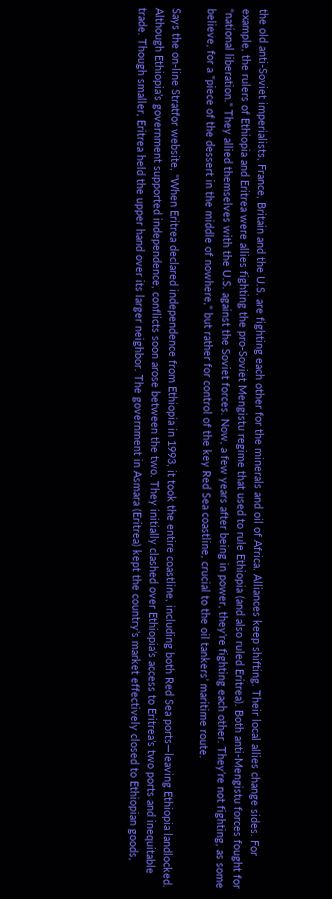the old anti-Soviet imperialists, France, Britain and the U.S. are fighting each other for the minerals and oil of Africa. Alliances keep shifting. Their local allies change sides. For example, the rulers of Ethiopia and Eritrea were allies fighting the pro-Soviet Mengistu regime that used to rule Ethiopia (and also ruled Eritrea). Both anti-Mengistu forces fought for "national liberation." They allied themselves with the U.S. against the Soviet forces. Now, a few years after being in power, they’re fighting each other. They’re not fighting, as some believe, for a "piece of the dessert in the middle of nowhere," but rather for control of the key Red Sea coastline, crucial to the oil tankers’ maritime route.

Says the on-line Stratfor website, "When Eritrea declared independence from Ethiopia in 1993, it took the entire coastline, including both Red Sea ports—leaving Ethiopia landlocked. Although Ethiopia’s government supported independence, conflicts soon arose between the two. They initially clashed over Ethiopia’s access to Eritrea’s two ports and inequitable trade. Though smaller, Eritrea held the upper hand over its larger neighbor. The government in Asmara (Eritrea) kept the country’s market effectively closed to Ethiopian goods,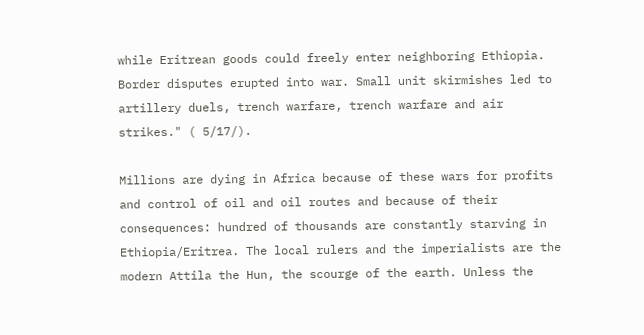while Eritrean goods could freely enter neighboring Ethiopia. Border disputes erupted into war. Small unit skirmishes led to artillery duels, trench warfare, trench warfare and air strikes." ( 5/17/).

Millions are dying in Africa because of these wars for profits and control of oil and oil routes and because of their consequences: hundred of thousands are constantly starving in Ethiopia/Eritrea. The local rulers and the imperialists are the modern Attila the Hun, the scourge of the earth. Unless the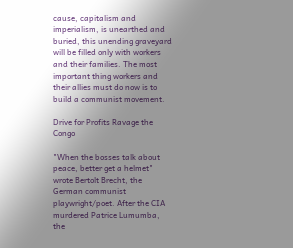cause, capitalism and imperialism, is unearthed and buried, this unending graveyard will be filled only with workers and their families. The most important thing workers and their allies must do now is to build a communist movement.

Drive for Profits Ravage the Congo

"When the bosses talk about peace, better get a helmet" wrote Bertolt Brecht, the German communist playwright/poet. After the CIA murdered Patrice Lumumba, the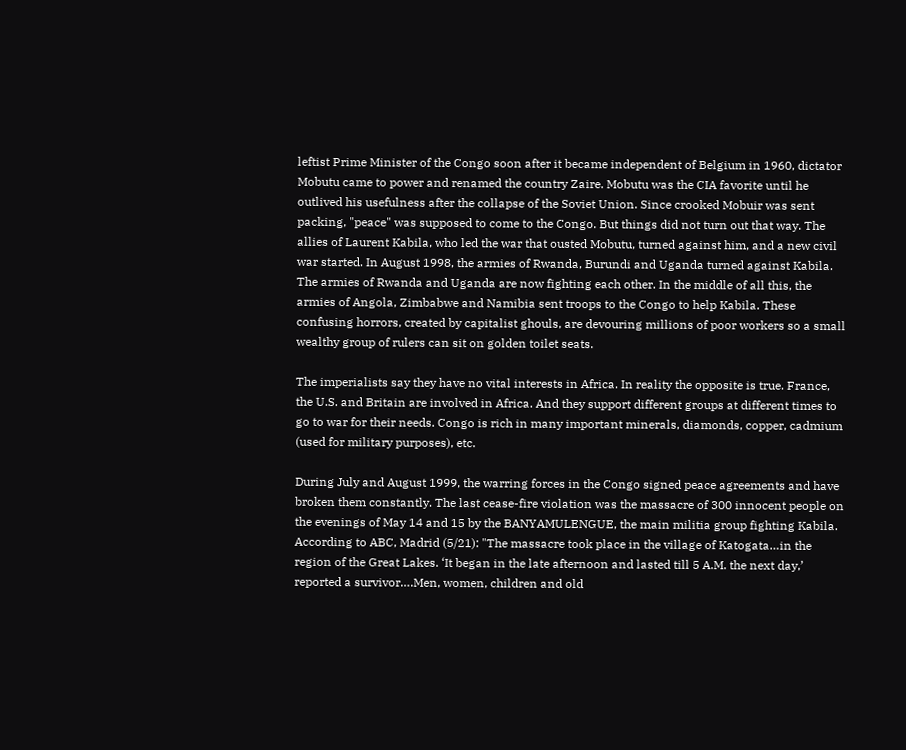leftist Prime Minister of the Congo soon after it became independent of Belgium in 1960, dictator Mobutu came to power and renamed the country Zaire. Mobutu was the CIA favorite until he outlived his usefulness after the collapse of the Soviet Union. Since crooked Mobuir was sent packing, "peace" was supposed to come to the Congo. But things did not turn out that way. The allies of Laurent Kabila, who led the war that ousted Mobutu, turned against him, and a new civil war started. In August 1998, the armies of Rwanda, Burundi and Uganda turned against Kabila. The armies of Rwanda and Uganda are now fighting each other. In the middle of all this, the armies of Angola, Zimbabwe and Namibia sent troops to the Congo to help Kabila. These confusing horrors, created by capitalist ghouls, are devouring millions of poor workers so a small wealthy group of rulers can sit on golden toilet seats.

The imperialists say they have no vital interests in Africa. In reality the opposite is true. France, the U.S. and Britain are involved in Africa. And they support different groups at different times to go to war for their needs. Congo is rich in many important minerals, diamonds, copper, cadmium (used for military purposes), etc.

During July and August 1999, the warring forces in the Congo signed peace agreements and have broken them constantly. The last cease-fire violation was the massacre of 300 innocent people on the evenings of May 14 and 15 by the BANYAMULENGUE, the main militia group fighting Kabila. According to ABC, Madrid (5/21): "The massacre took place in the village of Katogata…in the region of the Great Lakes. ‘It began in the late afternoon and lasted till 5 A.M. the next day,’ reported a survivor….Men, women, children and old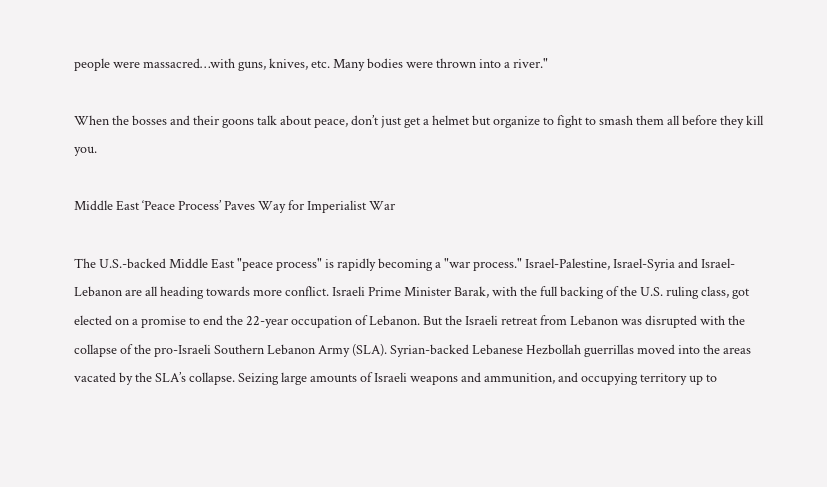people were massacred…with guns, knives, etc. Many bodies were thrown into a river."

When the bosses and their goons talk about peace, don’t just get a helmet but organize to fight to smash them all before they kill you.

Middle East ‘Peace Process’ Paves Way for Imperialist War

The U.S.-backed Middle East "peace process" is rapidly becoming a "war process." Israel-Palestine, Israel-Syria and Israel-Lebanon are all heading towards more conflict. Israeli Prime Minister Barak, with the full backing of the U.S. ruling class, got elected on a promise to end the 22-year occupation of Lebanon. But the Israeli retreat from Lebanon was disrupted with the collapse of the pro-Israeli Southern Lebanon Army (SLA). Syrian-backed Lebanese Hezbollah guerrillas moved into the areas vacated by the SLA’s collapse. Seizing large amounts of Israeli weapons and ammunition, and occupying territory up to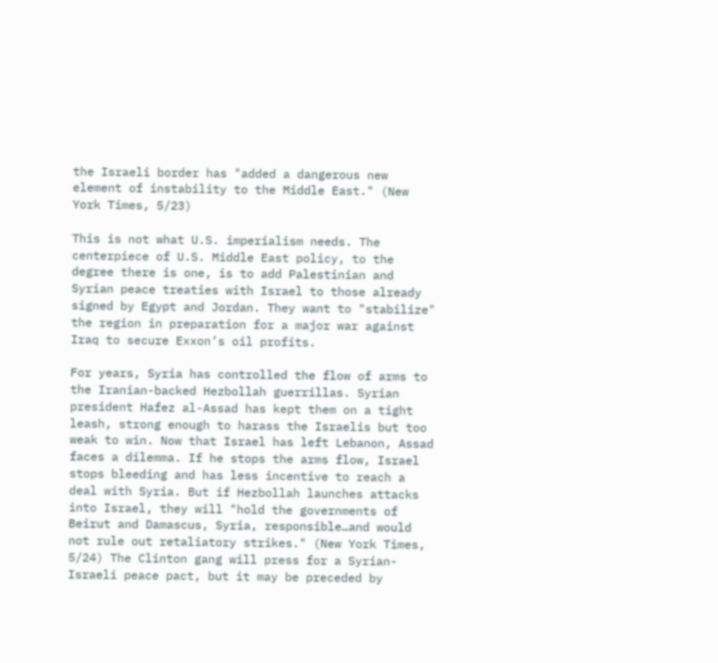the Israeli border has "added a dangerous new element of instability to the Middle East." (New York Times, 5/23)

This is not what U.S. imperialism needs. The centerpiece of U.S. Middle East policy, to the degree there is one, is to add Palestinian and Syrian peace treaties with Israel to those already signed by Egypt and Jordan. They want to "stabilize" the region in preparation for a major war against Iraq to secure Exxon’s oil profits.

For years, Syria has controlled the flow of arms to the Iranian-backed Hezbollah guerrillas. Syrian president Hafez al-Assad has kept them on a tight leash, strong enough to harass the Israelis but too weak to win. Now that Israel has left Lebanon, Assad faces a dilemma. If he stops the arms flow, Israel stops bleeding and has less incentive to reach a deal with Syria. But if Hezbollah launches attacks into Israel, they will "hold the governments of Beirut and Damascus, Syria, responsible…and would not rule out retaliatory strikes." (New York Times, 5/24) The Clinton gang will press for a Syrian-Israeli peace pact, but it may be preceded by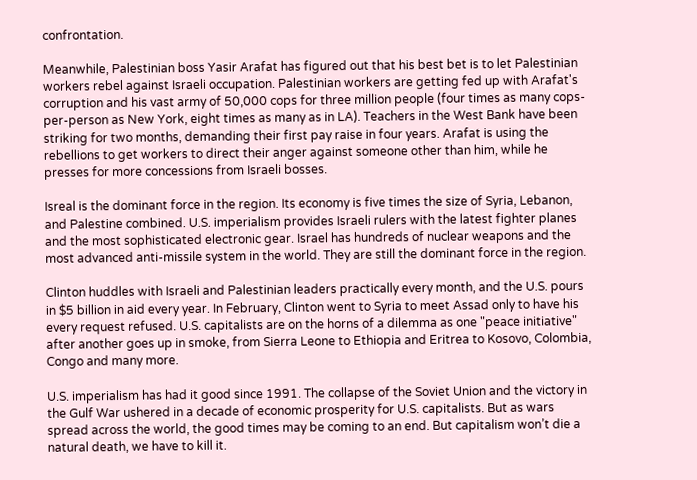confrontation.

Meanwhile, Palestinian boss Yasir Arafat has figured out that his best bet is to let Palestinian workers rebel against Israeli occupation. Palestinian workers are getting fed up with Arafat's corruption and his vast army of 50,000 cops for three million people (four times as many cops-per-person as New York, eight times as many as in LA). Teachers in the West Bank have been striking for two months, demanding their first pay raise in four years. Arafat is using the rebellions to get workers to direct their anger against someone other than him, while he presses for more concessions from Israeli bosses.

Isreal is the dominant force in the region. Its economy is five times the size of Syria, Lebanon, and Palestine combined. U.S. imperialism provides Israeli rulers with the latest fighter planes and the most sophisticated electronic gear. Israel has hundreds of nuclear weapons and the most advanced anti-missile system in the world. They are still the dominant force in the region.

Clinton huddles with Israeli and Palestinian leaders practically every month, and the U.S. pours in $5 billion in aid every year. In February, Clinton went to Syria to meet Assad only to have his every request refused. U.S. capitalists are on the horns of a dilemma as one "peace initiative" after another goes up in smoke, from Sierra Leone to Ethiopia and Eritrea to Kosovo, Colombia, Congo and many more.

U.S. imperialism has had it good since 1991. The collapse of the Soviet Union and the victory in the Gulf War ushered in a decade of economic prosperity for U.S. capitalists. But as wars spread across the world, the good times may be coming to an end. But capitalism won’t die a natural death, we have to kill it.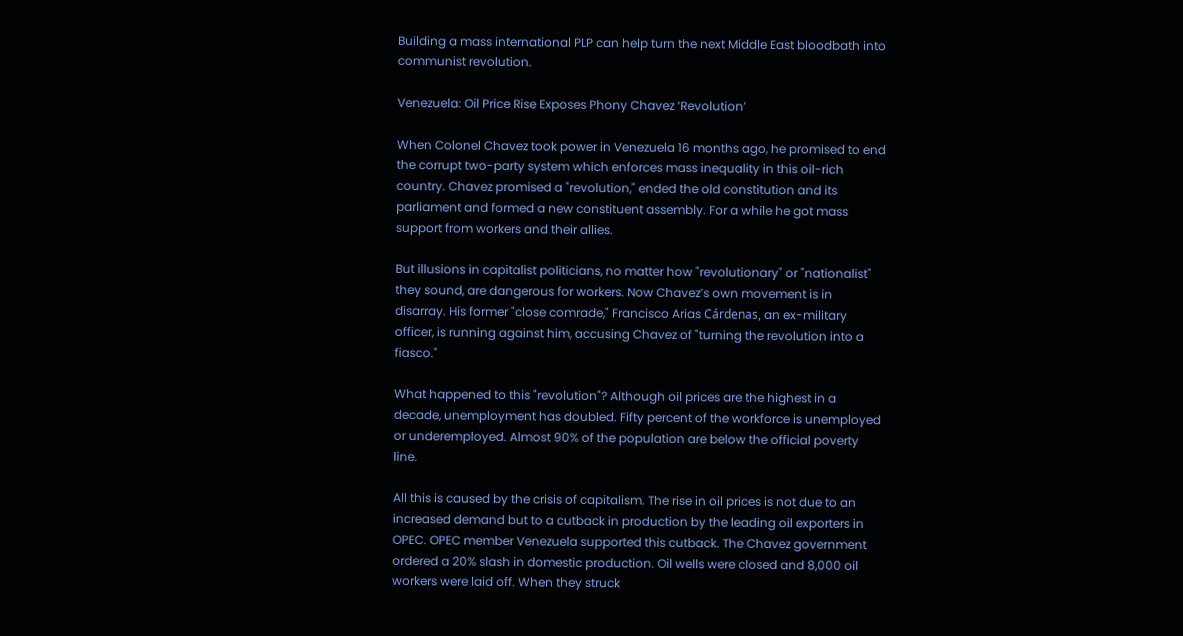Building a mass international PLP can help turn the next Middle East bloodbath into communist revolution.

Venezuela: Oil Price Rise Exposes Phony Chavez ‘Revolution’

When Colonel Chavez took power in Venezuela 16 months ago, he promised to end the corrupt two-party system which enforces mass inequality in this oil-rich country. Chavez promised a "revolution," ended the old constitution and its parliament and formed a new constituent assembly. For a while he got mass support from workers and their allies.

But illusions in capitalist politicians, no matter how "revolutionary" or "nationalist" they sound, are dangerous for workers. Now Chavez’s own movement is in disarray. His former "close comrade," Francisco Arias Cárdenas, an ex-military officer, is running against him, accusing Chavez of "turning the revolution into a fiasco."

What happened to this "revolution"? Although oil prices are the highest in a decade, unemployment has doubled. Fifty percent of the workforce is unemployed or underemployed. Almost 90% of the population are below the official poverty line.

All this is caused by the crisis of capitalism. The rise in oil prices is not due to an increased demand but to a cutback in production by the leading oil exporters in OPEC. OPEC member Venezuela supported this cutback. The Chavez government ordered a 20% slash in domestic production. Oil wells were closed and 8,000 oil workers were laid off. When they struck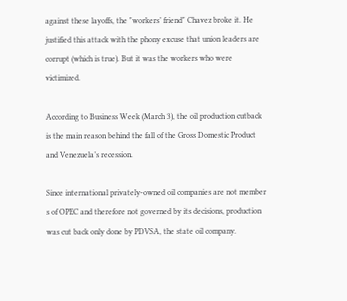against these layoffs, the "workers’ friend" Chavez broke it. He justified this attack with the phony excuse that union leaders are corrupt (which is true). But it was the workers who were victimized.

According to Business Week (March 3), the oil production cutback is the main reason behind the fall of the Gross Domestic Product and Venezuela’s recession.

Since international privately-owned oil companies are not member s of OPEC and therefore not governed by its decisions, production was cut back only done by PDVSA, the state oil company.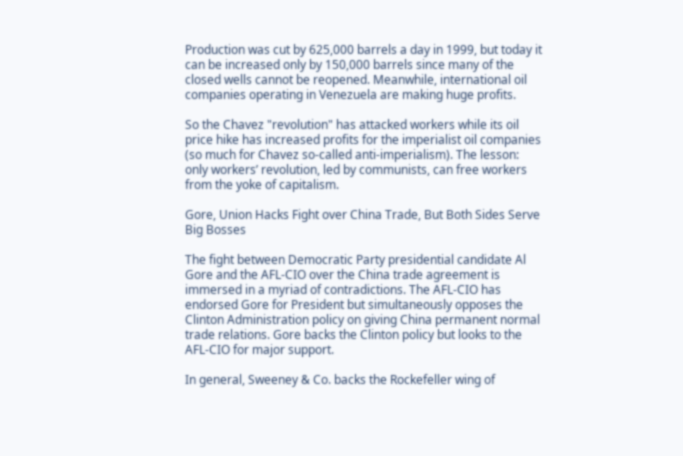Production was cut by 625,000 barrels a day in 1999, but today it can be increased only by 150,000 barrels since many of the closed wells cannot be reopened. Meanwhile, international oil companies operating in Venezuela are making huge profits.

So the Chavez "revolution" has attacked workers while its oil price hike has increased profits for the imperialist oil companies (so much for Chavez so-called anti-imperialism). The lesson: only workers’ revolution, led by communists, can free workers from the yoke of capitalism.

Gore, Union Hacks Fight over China Trade, But Both Sides Serve Big Bosses

The fight between Democratic Party presidential candidate Al Gore and the AFL-CIO over the China trade agreement is immersed in a myriad of contradictions. The AFL-CIO has endorsed Gore for President but simultaneously opposes the Clinton Administration policy on giving China permanent normal trade relations. Gore backs the Clinton policy but looks to the AFL-CIO for major support.

In general, Sweeney & Co. backs the Rockefeller wing of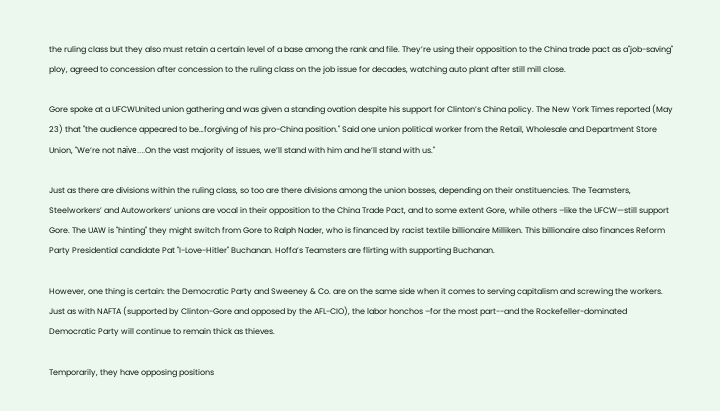the ruling class but they also must retain a certain level of a base among the rank and file. They’re using their opposition to the China trade pact as a"job-saving" ploy, agreed to concession after concession to the ruling class on the job issue for decades, watching auto plant after still mill close.

Gore spoke at a UFCWUnited union gathering and was given a standing ovation despite his support for Clinton’s China policy. The New York Times reported (May 23) that "the audience appeared to be…forgiving of his pro-China position." Said one union political worker from the Retail, Wholesale and Department Store Union, "We’re not naïve….On the vast majority of issues, we’ll stand with him and he’ll stand with us."

Just as there are divisions within the ruling class, so too are there divisions among the union bosses, depending on their onstituencies. The Teamsters, Steelworkers’ and Autoworkers’ unions are vocal in their opposition to the China Trade Pact, and to some extent Gore, while others –like the UFCW—still support Gore. The UAW is "hinting" they might switch from Gore to Ralph Nader, who is financed by racist textile billionaire Milliken. This billionaire also finances Reform Party Presidential candidate Pat "I-Love-Hitler" Buchanan. Hoffa’s Teamsters are flirting with supporting Buchanan.

However, one thing is certain: the Democratic Party and Sweeney & Co. are on the same side when it comes to serving capitalism and screwing the workers. Just as with NAFTA (supported by Clinton-Gore and opposed by the AFL-CIO), the labor honchos –for the most part--and the Rockefeller-dominated Democratic Party will continue to remain thick as thieves.

Temporarily, they have opposing positions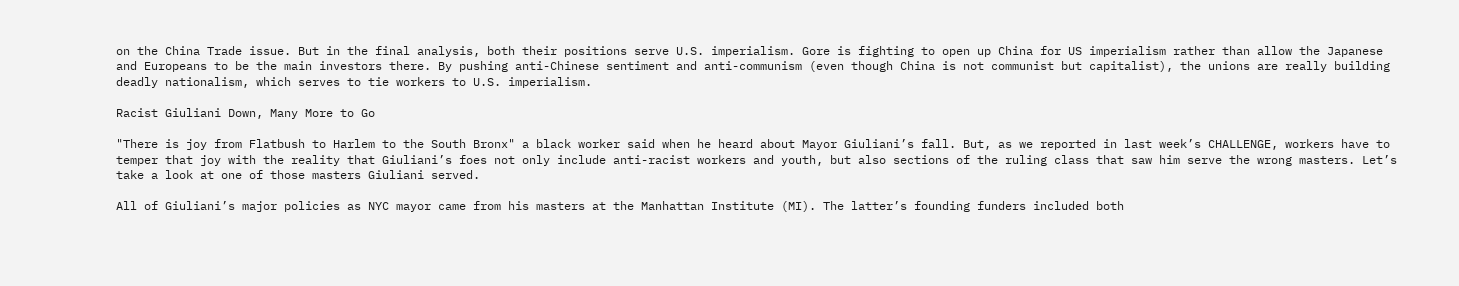on the China Trade issue. But in the final analysis, both their positions serve U.S. imperialism. Gore is fighting to open up China for US imperialism rather than allow the Japanese and Europeans to be the main investors there. By pushing anti-Chinese sentiment and anti-communism (even though China is not communist but capitalist), the unions are really building deadly nationalism, which serves to tie workers to U.S. imperialism.

Racist Giuliani Down, Many More to Go

"There is joy from Flatbush to Harlem to the South Bronx" a black worker said when he heard about Mayor Giuliani’s fall. But, as we reported in last week’s CHALLENGE, workers have to temper that joy with the reality that Giuliani’s foes not only include anti-racist workers and youth, but also sections of the ruling class that saw him serve the wrong masters. Let’s take a look at one of those masters Giuliani served.

All of Giuliani’s major policies as NYC mayor came from his masters at the Manhattan Institute (MI). The latter’s founding funders included both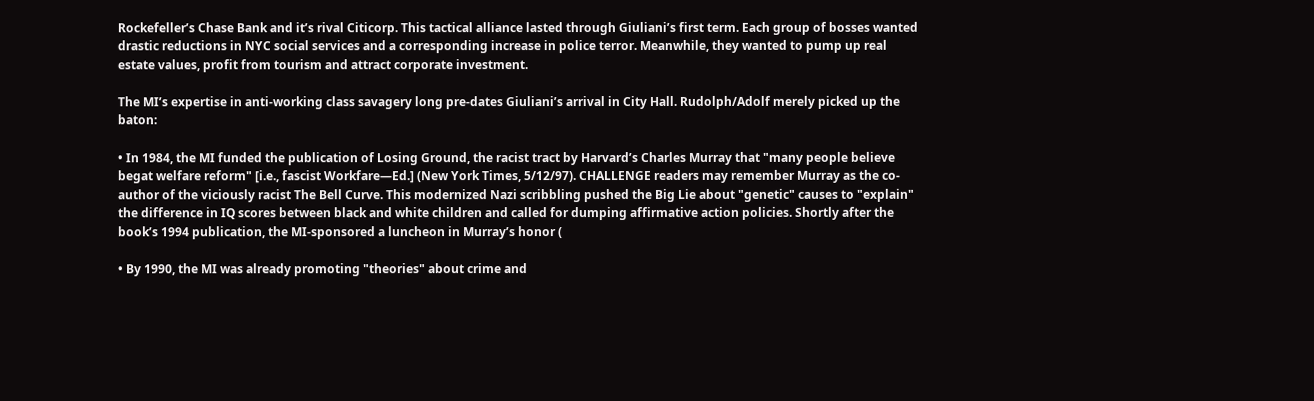Rockefeller’s Chase Bank and it’s rival Citicorp. This tactical alliance lasted through Giuliani’s first term. Each group of bosses wanted drastic reductions in NYC social services and a corresponding increase in police terror. Meanwhile, they wanted to pump up real estate values, profit from tourism and attract corporate investment.

The MI’s expertise in anti-working class savagery long pre-dates Giuliani’s arrival in City Hall. Rudolph/Adolf merely picked up the baton:

• In 1984, the MI funded the publication of Losing Ground, the racist tract by Harvard’s Charles Murray that "many people believe begat welfare reform" [i.e., fascist Workfare—Ed.] (New York Times, 5/12/97). CHALLENGE readers may remember Murray as the co-author of the viciously racist The Bell Curve. This modernized Nazi scribbling pushed the Big Lie about "genetic" causes to "explain" the difference in IQ scores between black and white children and called for dumping affirmative action policies. Shortly after the book’s 1994 publication, the MI-sponsored a luncheon in Murray’s honor (

• By 1990, the MI was already promoting "theories" about crime and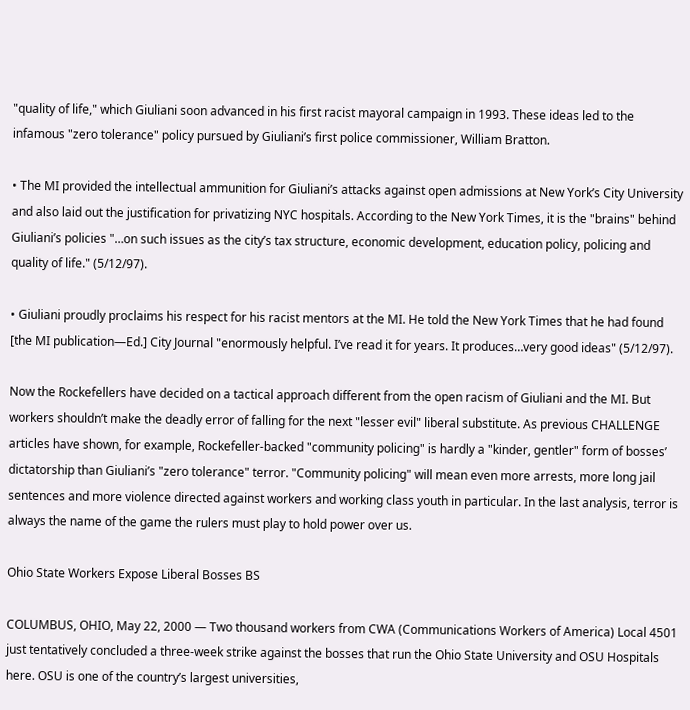"quality of life," which Giuliani soon advanced in his first racist mayoral campaign in 1993. These ideas led to the infamous "zero tolerance" policy pursued by Giuliani’s first police commissioner, William Bratton.

• The MI provided the intellectual ammunition for Giuliani’s attacks against open admissions at New York’s City University and also laid out the justification for privatizing NYC hospitals. According to the New York Times, it is the "brains" behind Giuliani’s policies "…on such issues as the city’s tax structure, economic development, education policy, policing and quality of life." (5/12/97).

• Giuliani proudly proclaims his respect for his racist mentors at the MI. He told the New York Times that he had found [the MI publication—Ed.] City Journal "enormously helpful. I’ve read it for years. It produces…very good ideas" (5/12/97).

Now the Rockefellers have decided on a tactical approach different from the open racism of Giuliani and the MI. But workers shouldn’t make the deadly error of falling for the next "lesser evil" liberal substitute. As previous CHALLENGE articles have shown, for example, Rockefeller-backed "community policing" is hardly a "kinder, gentler" form of bosses’ dictatorship than Giuliani’s "zero tolerance" terror. "Community policing" will mean even more arrests, more long jail sentences and more violence directed against workers and working class youth in particular. In the last analysis, terror is always the name of the game the rulers must play to hold power over us.

Ohio State Workers Expose Liberal Bosses BS

COLUMBUS, OHIO, May 22, 2000 — Two thousand workers from CWA (Communications Workers of America) Local 4501 just tentatively concluded a three-week strike against the bosses that run the Ohio State University and OSU Hospitals here. OSU is one of the country’s largest universities,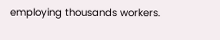employing thousands workers.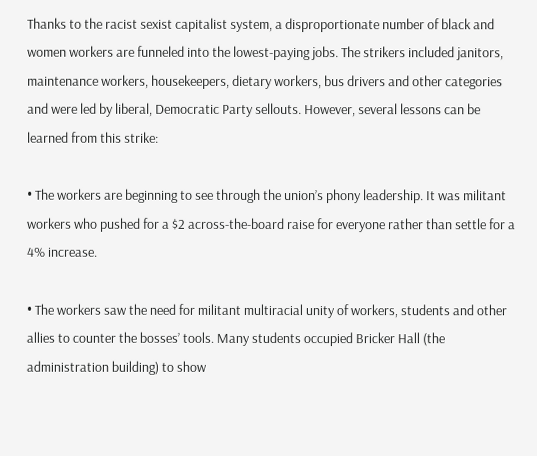Thanks to the racist sexist capitalist system, a disproportionate number of black and women workers are funneled into the lowest-paying jobs. The strikers included janitors, maintenance workers, housekeepers, dietary workers, bus drivers and other categories and were led by liberal, Democratic Party sellouts. However, several lessons can be learned from this strike:

• The workers are beginning to see through the union’s phony leadership. It was militant workers who pushed for a $2 across-the-board raise for everyone rather than settle for a 4% increase.

• The workers saw the need for militant multiracial unity of workers, students and other allies to counter the bosses’ tools. Many students occupied Bricker Hall (the administration building) to show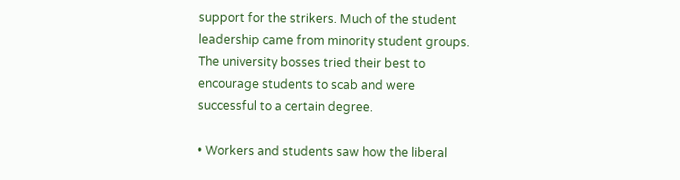support for the strikers. Much of the student leadership came from minority student groups. The university bosses tried their best to encourage students to scab and were successful to a certain degree.

• Workers and students saw how the liberal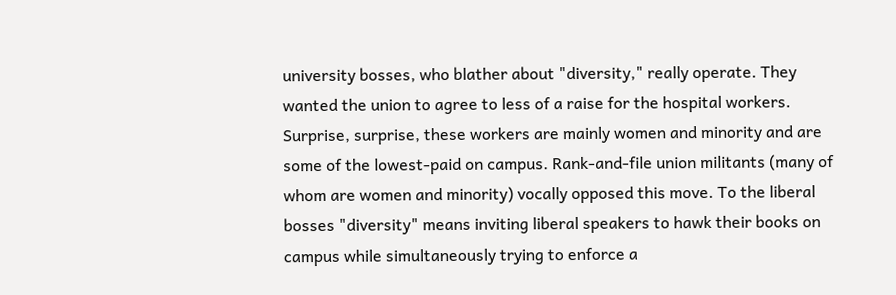university bosses, who blather about "diversity," really operate. They wanted the union to agree to less of a raise for the hospital workers. Surprise, surprise, these workers are mainly women and minority and are some of the lowest-paid on campus. Rank-and-file union militants (many of whom are women and minority) vocally opposed this move. To the liberal bosses "diversity" means inviting liberal speakers to hawk their books on campus while simultaneously trying to enforce a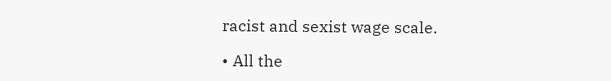racist and sexist wage scale.

• All the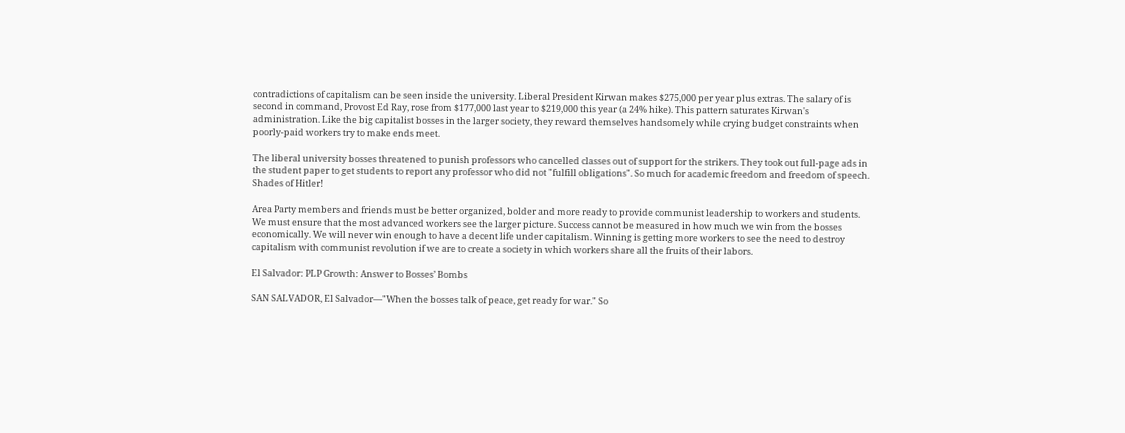contradictions of capitalism can be seen inside the university. Liberal President Kirwan makes $275,000 per year plus extras. The salary of is second in command, Provost Ed Ray, rose from $177,000 last year to $219,000 this year (a 24% hike). This pattern saturates Kirwan's administration. Like the big capitalist bosses in the larger society, they reward themselves handsomely while crying budget constraints when poorly-paid workers try to make ends meet.

The liberal university bosses threatened to punish professors who cancelled classes out of support for the strikers. They took out full-page ads in the student paper to get students to report any professor who did not "fulfill obligations". So much for academic freedom and freedom of speech. Shades of Hitler!

Area Party members and friends must be better organized, bolder and more ready to provide communist leadership to workers and students. We must ensure that the most advanced workers see the larger picture. Success cannot be measured in how much we win from the bosses economically. We will never win enough to have a decent life under capitalism. Winning is getting more workers to see the need to destroy capitalism with communist revolution if we are to create a society in which workers share all the fruits of their labors.

El Salvador: PLP Growth: Answer to Bosses’ Bombs

SAN SALVADOR, El Salvador—"When the bosses talk of peace, get ready for war." So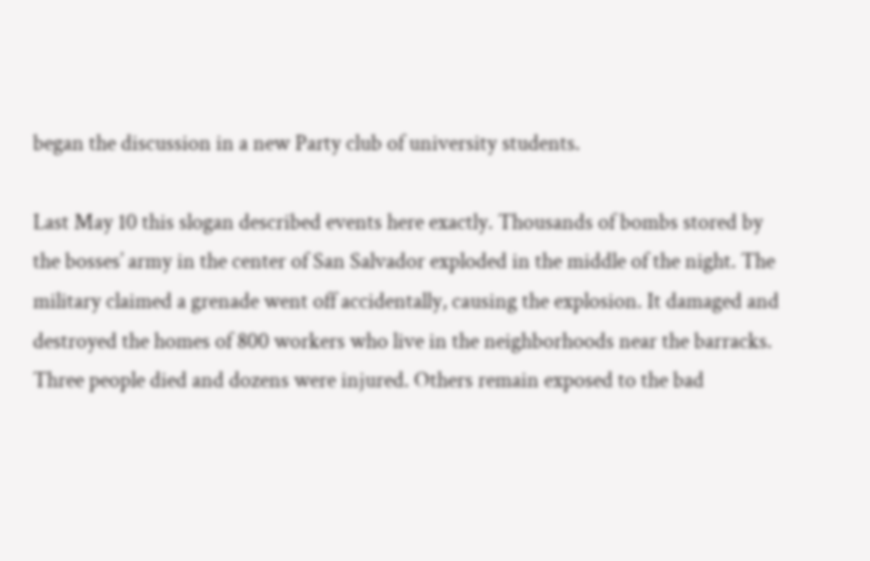began the discussion in a new Party club of university students.

Last May 10 this slogan described events here exactly. Thousands of bombs stored by the bosses’ army in the center of San Salvador exploded in the middle of the night. The military claimed a grenade went off accidentally, causing the explosion. It damaged and destroyed the homes of 800 workers who live in the neighborhoods near the barracks. Three people died and dozens were injured. Others remain exposed to the bad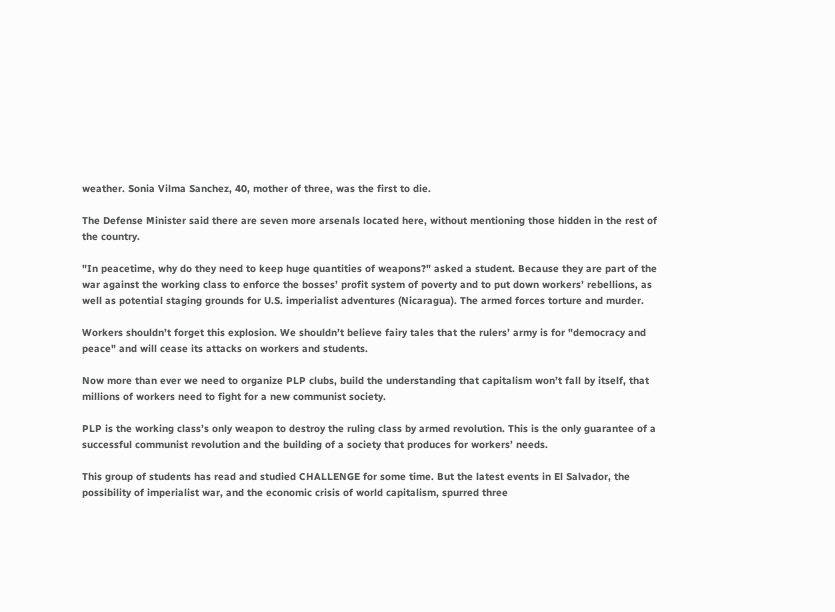weather. Sonia Vilma Sanchez, 40, mother of three, was the first to die.

The Defense Minister said there are seven more arsenals located here, without mentioning those hidden in the rest of the country.

"In peacetime, why do they need to keep huge quantities of weapons?" asked a student. Because they are part of the war against the working class to enforce the bosses’ profit system of poverty and to put down workers’ rebellions, as well as potential staging grounds for U.S. imperialist adventures (Nicaragua). The armed forces torture and murder.

Workers shouldn’t forget this explosion. We shouldn’t believe fairy tales that the rulers’ army is for "democracy and peace" and will cease its attacks on workers and students.

Now more than ever we need to organize PLP clubs, build the understanding that capitalism won’t fall by itself, that millions of workers need to fight for a new communist society.

PLP is the working class’s only weapon to destroy the ruling class by armed revolution. This is the only guarantee of a successful communist revolution and the building of a society that produces for workers’ needs.

This group of students has read and studied CHALLENGE for some time. But the latest events in El Salvador, the possibility of imperialist war, and the economic crisis of world capitalism, spurred three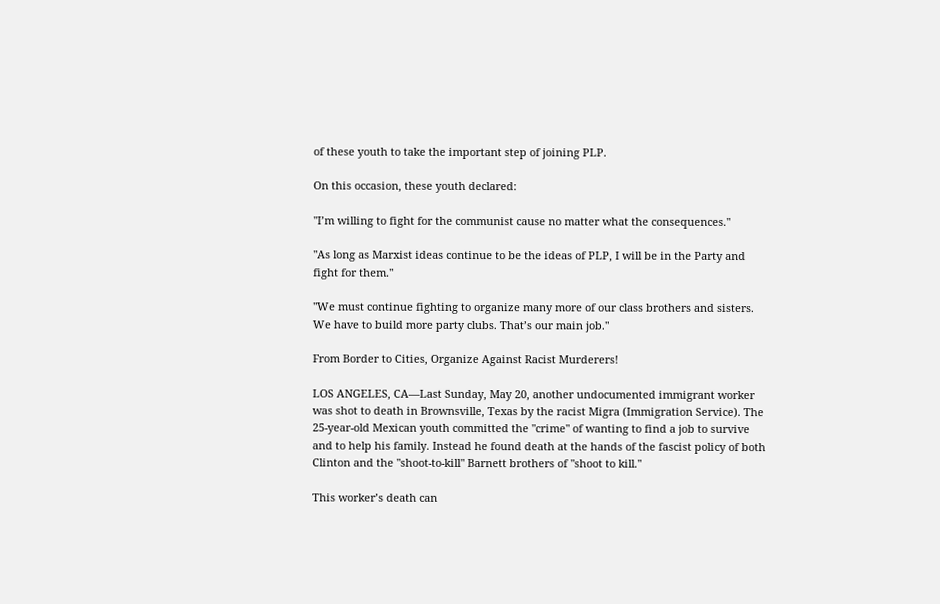of these youth to take the important step of joining PLP.

On this occasion, these youth declared:

"I’m willing to fight for the communist cause no matter what the consequences."

"As long as Marxist ideas continue to be the ideas of PLP, I will be in the Party and fight for them."

"We must continue fighting to organize many more of our class brothers and sisters. We have to build more party clubs. That’s our main job."

From Border to Cities, Organize Against Racist Murderers!

LOS ANGELES, CA—Last Sunday, May 20, another undocumented immigrant worker was shot to death in Brownsville, Texas by the racist Migra (Immigration Service). The 25-year-old Mexican youth committed the "crime" of wanting to find a job to survive and to help his family. Instead he found death at the hands of the fascist policy of both Clinton and the "shoot-to-kill" Barnett brothers of "shoot to kill."

This worker’s death can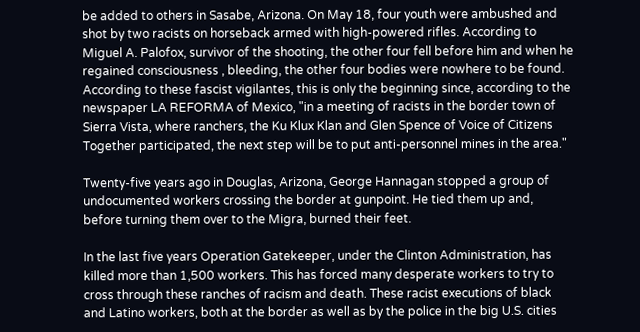be added to others in Sasabe, Arizona. On May 18, four youth were ambushed and shot by two racists on horseback armed with high-powered rifles. According to Miguel A. Palofox, survivor of the shooting, the other four fell before him and when he regained consciousness , bleeding, the other four bodies were nowhere to be found. According to these fascist vigilantes, this is only the beginning since, according to the newspaper LA REFORMA of Mexico, "in a meeting of racists in the border town of Sierra Vista, where ranchers, the Ku Klux Klan and Glen Spence of Voice of Citizens Together participated, the next step will be to put anti-personnel mines in the area."

Twenty-five years ago in Douglas, Arizona, George Hannagan stopped a group of undocumented workers crossing the border at gunpoint. He tied them up and, before turning them over to the Migra, burned their feet.

In the last five years Operation Gatekeeper, under the Clinton Administration, has killed more than 1,500 workers. This has forced many desperate workers to try to cross through these ranches of racism and death. These racist executions of black and Latino workers, both at the border as well as by the police in the big U.S. cities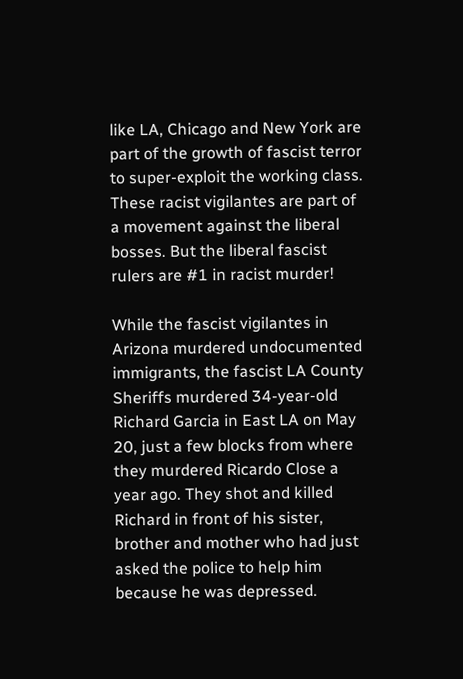like LA, Chicago and New York are part of the growth of fascist terror to super-exploit the working class. These racist vigilantes are part of a movement against the liberal bosses. But the liberal fascist rulers are #1 in racist murder!

While the fascist vigilantes in Arizona murdered undocumented immigrants, the fascist LA County Sheriffs murdered 34-year-old Richard Garcia in East LA on May 20, just a few blocks from where they murdered Ricardo Close a year ago. They shot and killed Richard in front of his sister, brother and mother who had just asked the police to help him because he was depressed.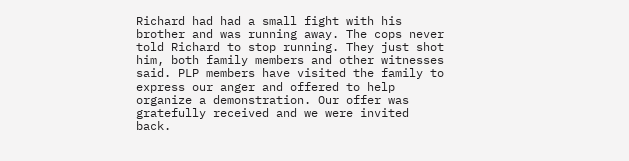Richard had had a small fight with his brother and was running away. The cops never told Richard to stop running. They just shot him, both family members and other witnesses said. PLP members have visited the family to express our anger and offered to help organize a demonstration. Our offer was gratefully received and we were invited back.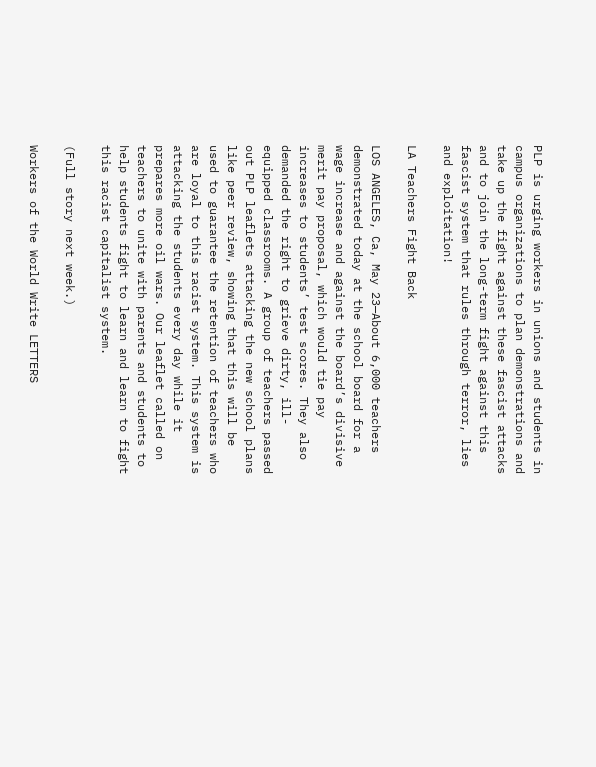PLP is urging workers in unions and students in campus organizations to plan demonstrations and take up the fight against these fascist attacks and to join the long-term fight against this fascist system that rules through terror, lies and exploitation!

LA Teachers Fight Back

LOS ANGELES, Ca, May 23—About 6,000 teachers demonstrated today at the school board for a wage increase and against the board’s divisive merit pay proposal, which would tie pay increases to students’ test scores. They also demanded the right to grieve dirty, ill-equipped classrooms. A group of teachers passed out PLP leaflets attacking the new school plans like peer review, showing that this will be used to guarantee the retention of teachers who are loyal to this racist system. This system is attacking the students every day while it prepares more oil wars. Our leaflet called on teachers to unite with parents and students to help students fight to learn and learn to fight this racist capitalist system.

(Full story next week.)

Workers of the World Write LETTERS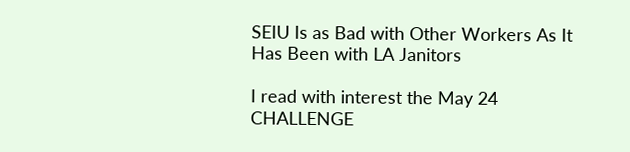SEIU Is as Bad with Other Workers As It Has Been with LA Janitors

I read with interest the May 24 CHALLENGE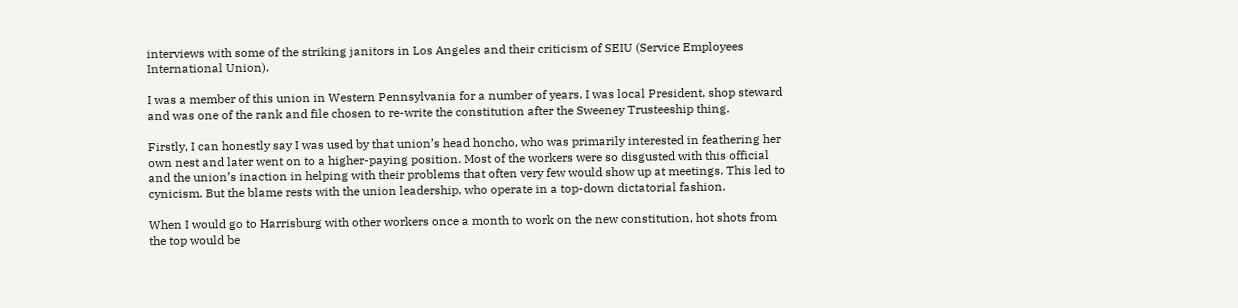interviews with some of the striking janitors in Los Angeles and their criticism of SEIU (Service Employees International Union).

I was a member of this union in Western Pennsylvania for a number of years. I was local President, shop steward and was one of the rank and file chosen to re-write the constitution after the Sweeney Trusteeship thing.

Firstly, I can honestly say I was used by that union’s head honcho, who was primarily interested in feathering her own nest and later went on to a higher-paying position. Most of the workers were so disgusted with this official and the union’s inaction in helping with their problems that often very few would show up at meetings. This led to cynicism. But the blame rests with the union leadership, who operate in a top-down dictatorial fashion.

When I would go to Harrisburg with other workers once a month to work on the new constitution, hot shots from the top would be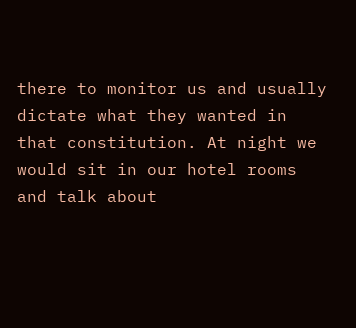there to monitor us and usually dictate what they wanted in that constitution. At night we would sit in our hotel rooms and talk about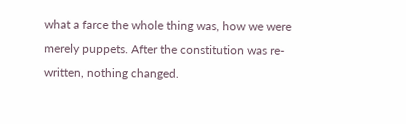what a farce the whole thing was, how we were merely puppets. After the constitution was re-written, nothing changed.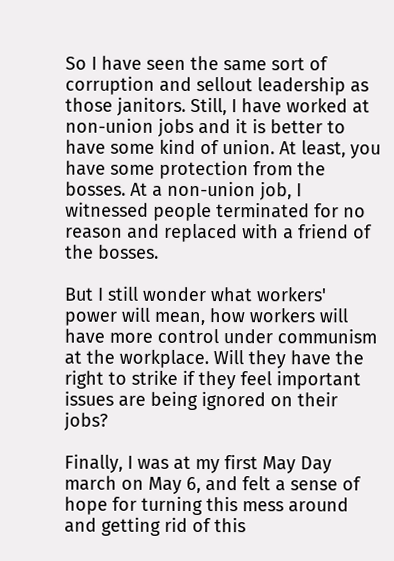So I have seen the same sort of corruption and sellout leadership as those janitors. Still, I have worked at non-union jobs and it is better to have some kind of union. At least, you have some protection from the bosses. At a non-union job, I witnessed people terminated for no reason and replaced with a friend of the bosses.

But I still wonder what workers' power will mean, how workers will have more control under communism at the workplace. Will they have the right to strike if they feel important issues are being ignored on their jobs?

Finally, I was at my first May Day march on May 6, and felt a sense of hope for turning this mess around and getting rid of this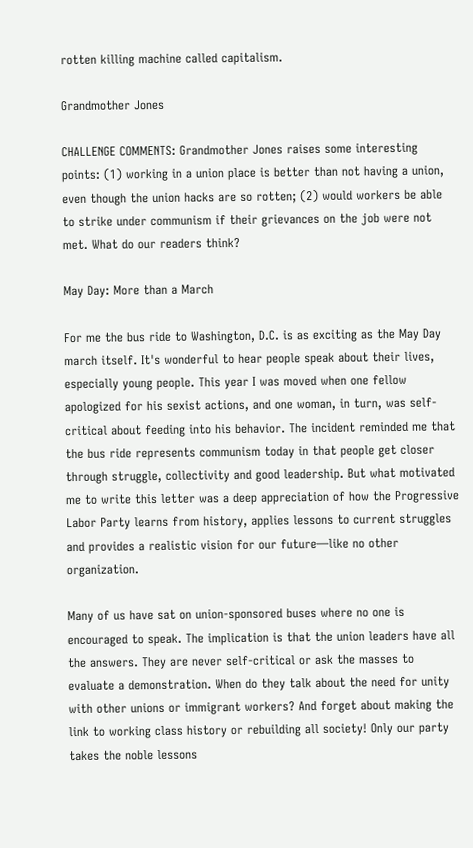rotten killing machine called capitalism.

Grandmother Jones

CHALLENGE COMMENTS: Grandmother Jones raises some interesting points: (1) working in a union place is better than not having a union, even though the union hacks are so rotten; (2) would workers be able to strike under communism if their grievances on the job were not met. What do our readers think?

May Day: More than a March

For me the bus ride to Washington, D.C. is as exciting as the May Day march itself. It's wonderful to hear people speak about their lives, especially young people. This year I was moved when one fellow apologized for his sexist actions, and one woman, in turn, was self-critical about feeding into his behavior. The incident reminded me that the bus ride represents communism today in that people get closer through struggle, collectivity and good leadership. But what motivated me to write this letter was a deep appreciation of how the Progressive Labor Party learns from history, applies lessons to current struggles and provides a realistic vision for our future—like no other organization.

Many of us have sat on union-sponsored buses where no one is encouraged to speak. The implication is that the union leaders have all the answers. They are never self-critical or ask the masses to evaluate a demonstration. When do they talk about the need for unity with other unions or immigrant workers? And forget about making the link to working class history or rebuilding all society! Only our party takes the noble lessons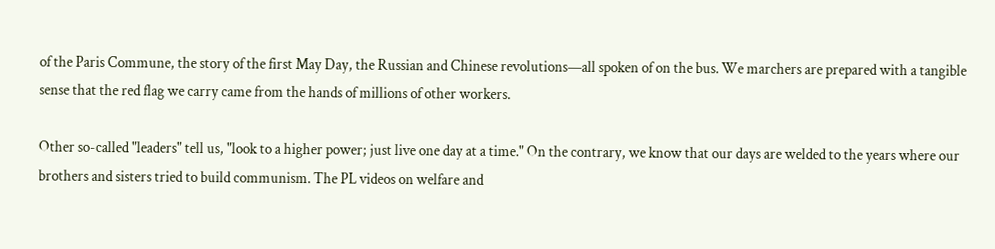of the Paris Commune, the story of the first May Day, the Russian and Chinese revolutions—all spoken of on the bus. We marchers are prepared with a tangible sense that the red flag we carry came from the hands of millions of other workers.

Other so-called "leaders" tell us, "look to a higher power; just live one day at a time." On the contrary, we know that our days are welded to the years where our brothers and sisters tried to build communism. The PL videos on welfare and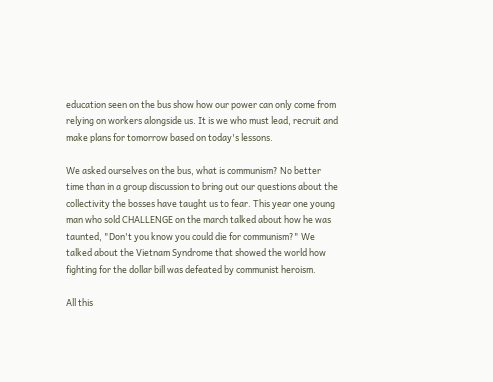education seen on the bus show how our power can only come from relying on workers alongside us. It is we who must lead, recruit and make plans for tomorrow based on today's lessons.

We asked ourselves on the bus, what is communism? No better time than in a group discussion to bring out our questions about the collectivity the bosses have taught us to fear. This year one young man who sold CHALLENGE on the march talked about how he was taunted, "Don't you know you could die for communism?" We talked about the Vietnam Syndrome that showed the world how fighting for the dollar bill was defeated by communist heroism.

All this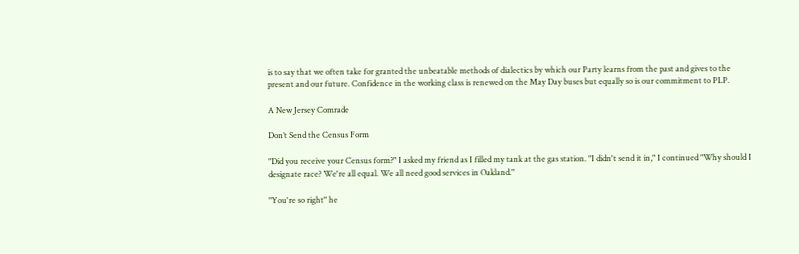is to say that we often take for granted the unbeatable methods of dialectics by which our Party learns from the past and gives to the present and our future. Confidence in the working class is renewed on the May Day buses but equally so is our commitment to PLP.

A New Jersey Comrade

Don’t Send the Census Form

"Did you receive your Census form?" I asked my friend as I filled my tank at the gas station. "I didn't send it in," I continued "Why should I designate race? We're all equal. We all need good services in Oakland."

"You're so right" he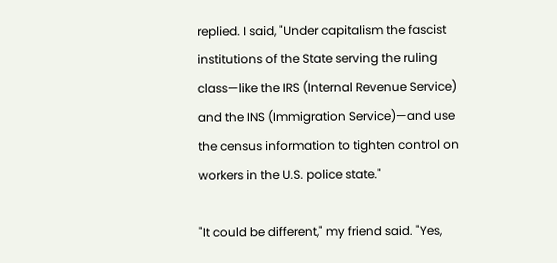replied. I said, "Under capitalism the fascist institutions of the State serving the ruling class—like the IRS (Internal Revenue Service) and the INS (Immigration Service)—and use the census information to tighten control on workers in the U.S. police state."

"It could be different," my friend said. "Yes,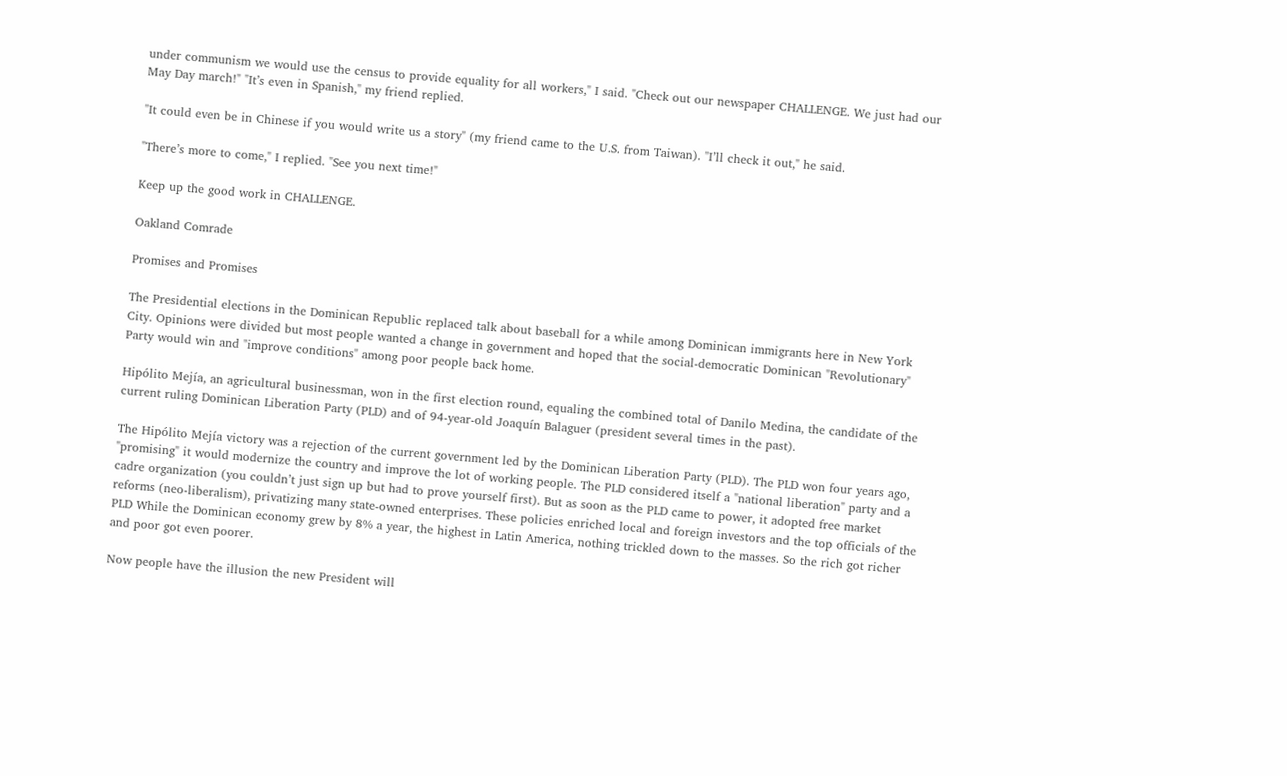under communism we would use the census to provide equality for all workers," I said. "Check out our newspaper CHALLENGE. We just had our May Day march!" "It’s even in Spanish," my friend replied.

"It could even be in Chinese if you would write us a story" (my friend came to the U.S. from Taiwan). "I’ll check it out," he said.

"There’s more to come," I replied. "See you next time!"

Keep up the good work in CHALLENGE.

Oakland Comrade

Promises and Promises

The Presidential elections in the Dominican Republic replaced talk about baseball for a while among Dominican immigrants here in New York City. Opinions were divided but most people wanted a change in government and hoped that the social-democratic Dominican "Revolutionary" Party would win and "improve conditions" among poor people back home.

Hipólito Mejía, an agricultural businessman, won in the first election round, equaling the combined total of Danilo Medina, the candidate of the current ruling Dominican Liberation Party (PLD) and of 94-year-old Joaquín Balaguer (president several times in the past).

The Hipólito Mejía victory was a rejection of the current government led by the Dominican Liberation Party (PLD). The PLD won four years ago, "promising" it would modernize the country and improve the lot of working people. The PLD considered itself a "national liberation" party and a cadre organization (you couldn’t just sign up but had to prove yourself first). But as soon as the PLD came to power, it adopted free market reforms (neo-liberalism), privatizing many state-owned enterprises. These policies enriched local and foreign investors and the top officials of the PLD While the Dominican economy grew by 8% a year, the highest in Latin America, nothing trickled down to the masses. So the rich got richer and poor got even poorer.

Now people have the illusion the new President will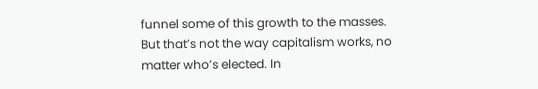funnel some of this growth to the masses. But that’s not the way capitalism works, no matter who’s elected. In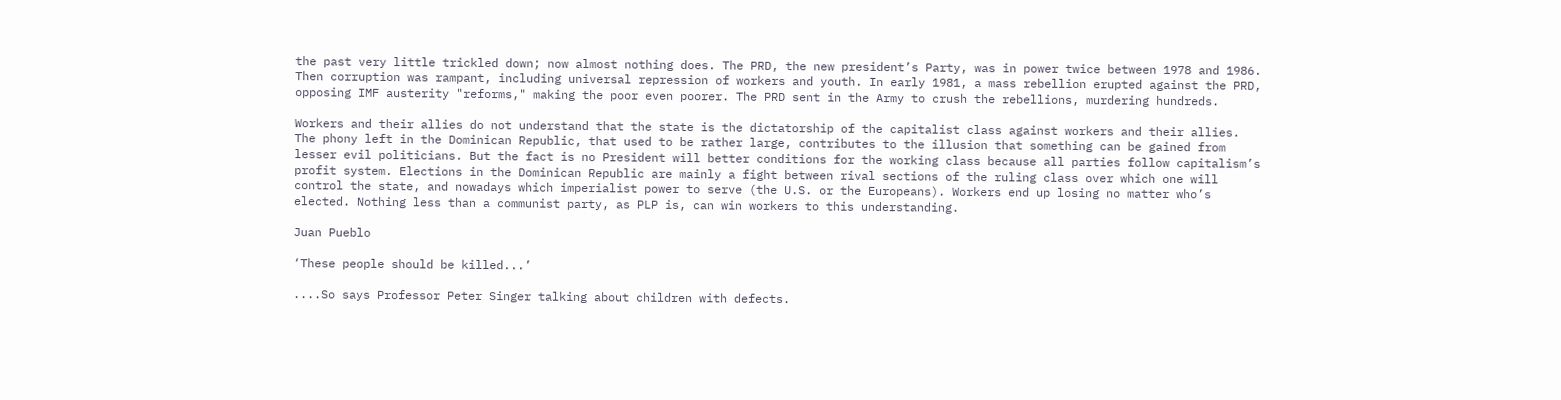the past very little trickled down; now almost nothing does. The PRD, the new president’s Party, was in power twice between 1978 and 1986. Then corruption was rampant, including universal repression of workers and youth. In early 1981, a mass rebellion erupted against the PRD, opposing IMF austerity "reforms," making the poor even poorer. The PRD sent in the Army to crush the rebellions, murdering hundreds.

Workers and their allies do not understand that the state is the dictatorship of the capitalist class against workers and their allies. The phony left in the Dominican Republic, that used to be rather large, contributes to the illusion that something can be gained from lesser evil politicians. But the fact is no President will better conditions for the working class because all parties follow capitalism’s profit system. Elections in the Dominican Republic are mainly a fight between rival sections of the ruling class over which one will control the state, and nowadays which imperialist power to serve (the U.S. or the Europeans). Workers end up losing no matter who’s elected. Nothing less than a communist party, as PLP is, can win workers to this understanding.

Juan Pueblo

‘These people should be killed...’

....So says Professor Peter Singer talking about children with defects.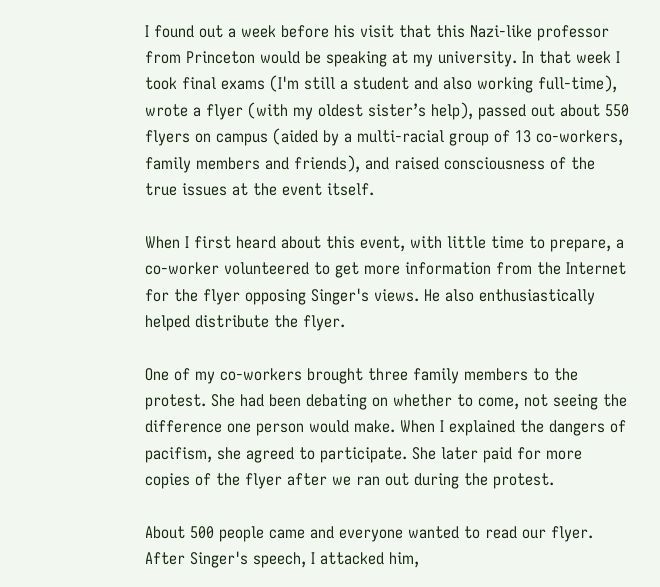I found out a week before his visit that this Nazi-like professor from Princeton would be speaking at my university. In that week I took final exams (I'm still a student and also working full-time), wrote a flyer (with my oldest sister’s help), passed out about 550 flyers on campus (aided by a multi-racial group of 13 co-workers, family members and friends), and raised consciousness of the true issues at the event itself.

When I first heard about this event, with little time to prepare, a co-worker volunteered to get more information from the Internet for the flyer opposing Singer's views. He also enthusiastically helped distribute the flyer.

One of my co-workers brought three family members to the protest. She had been debating on whether to come, not seeing the difference one person would make. When I explained the dangers of pacifism, she agreed to participate. She later paid for more copies of the flyer after we ran out during the protest.

About 500 people came and everyone wanted to read our flyer. After Singer's speech, I attacked him,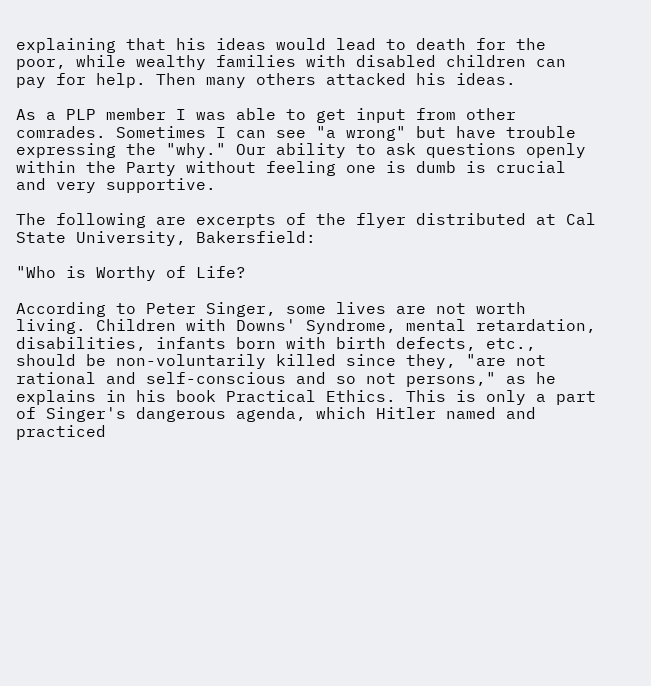explaining that his ideas would lead to death for the poor, while wealthy families with disabled children can pay for help. Then many others attacked his ideas.

As a PLP member I was able to get input from other comrades. Sometimes I can see "a wrong" but have trouble expressing the "why." Our ability to ask questions openly within the Party without feeling one is dumb is crucial and very supportive.

The following are excerpts of the flyer distributed at Cal State University, Bakersfield:

"Who is Worthy of Life?

According to Peter Singer, some lives are not worth living. Children with Downs' Syndrome, mental retardation, disabilities, infants born with birth defects, etc., should be non-voluntarily killed since they, "are not rational and self-conscious and so not persons," as he explains in his book Practical Ethics. This is only a part of Singer's dangerous agenda, which Hitler named and practiced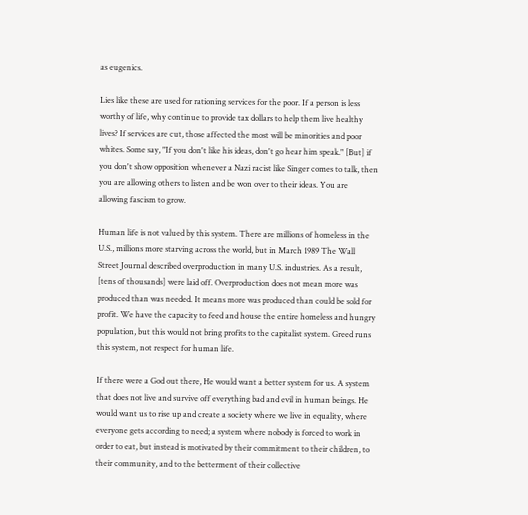as eugenics.

Lies like these are used for rationing services for the poor. If a person is less worthy of life, why continue to provide tax dollars to help them live healthy lives? If services are cut, those affected the most will be minorities and poor whites. Some say, "If you don't like his ideas, don't go hear him speak." [But] if you don't show opposition whenever a Nazi racist like Singer comes to talk, then you are allowing others to listen and be won over to their ideas. You are allowing fascism to grow.

Human life is not valued by this system. There are millions of homeless in the U.S., millions more starving across the world, but in March 1989 The Wall Street Journal described overproduction in many U.S. industries. As a result, [tens of thousands] were laid off. Overproduction does not mean more was produced than was needed. It means more was produced than could be sold for profit. We have the capacity to feed and house the entire homeless and hungry population, but this would not bring profits to the capitalist system. Greed runs this system, not respect for human life.

If there were a God out there, He would want a better system for us. A system that does not live and survive off everything bad and evil in human beings. He would want us to rise up and create a society where we live in equality, where everyone gets according to need; a system where nobody is forced to work in order to eat, but instead is motivated by their commitment to their children, to their community, and to the betterment of their collective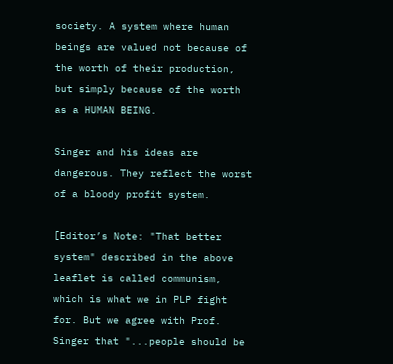society. A system where human beings are valued not because of the worth of their production, but simply because of the worth as a HUMAN BEING.

Singer and his ideas are dangerous. They reflect the worst of a bloody profit system.

[Editor’s Note: "That better system" described in the above leaflet is called communism, which is what we in PLP fight for. But we agree with Prof. Singer that "...people should be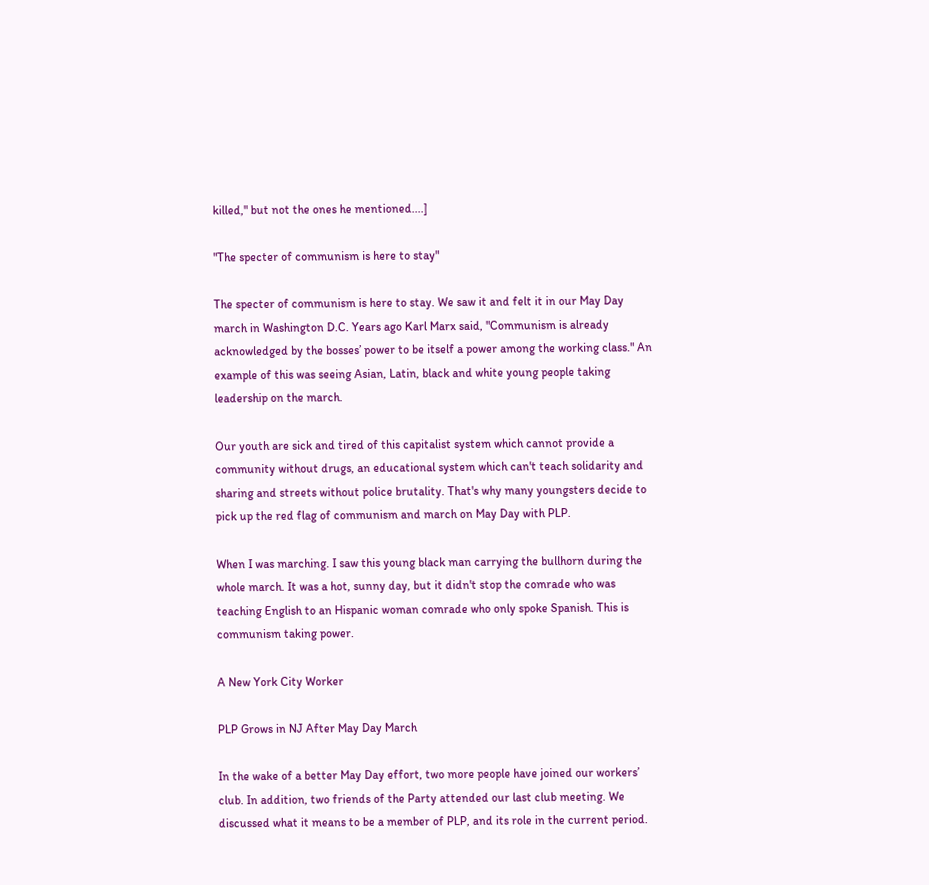killed," but not the ones he mentioned....]

"The specter of communism is here to stay"

The specter of communism is here to stay. We saw it and felt it in our May Day march in Washington D.C. Years ago Karl Marx said, "Communism is already acknowledged by the bosses’ power to be itself a power among the working class." An example of this was seeing Asian, Latin, black and white young people taking leadership on the march.

Our youth are sick and tired of this capitalist system which cannot provide a community without drugs, an educational system which can't teach solidarity and sharing and streets without police brutality. That's why many youngsters decide to pick up the red flag of communism and march on May Day with PLP.

When I was marching. I saw this young black man carrying the bullhorn during the whole march. It was a hot, sunny day, but it didn't stop the comrade who was teaching English to an Hispanic woman comrade who only spoke Spanish. This is communism taking power.

A New York City Worker

PLP Grows in NJ After May Day March

In the wake of a better May Day effort, two more people have joined our workers’ club. In addition, two friends of the Party attended our last club meeting. We discussed what it means to be a member of PLP, and its role in the current period.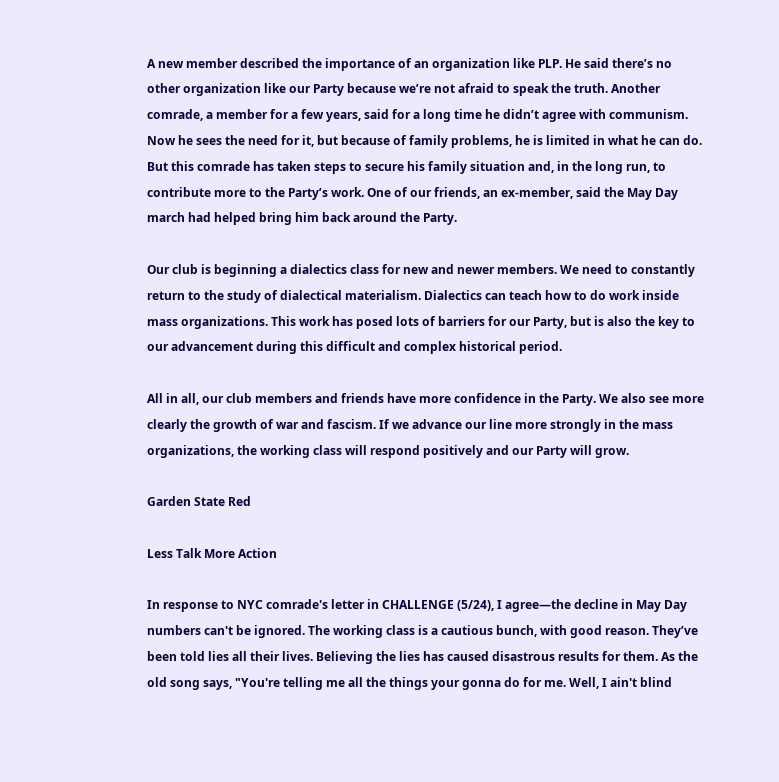A new member described the importance of an organization like PLP. He said there’s no other organization like our Party because we’re not afraid to speak the truth. Another comrade, a member for a few years, said for a long time he didn’t agree with communism. Now he sees the need for it, but because of family problems, he is limited in what he can do. But this comrade has taken steps to secure his family situation and, in the long run, to contribute more to the Party’s work. One of our friends, an ex-member, said the May Day march had helped bring him back around the Party.

Our club is beginning a dialectics class for new and newer members. We need to constantly return to the study of dialectical materialism. Dialectics can teach how to do work inside mass organizations. This work has posed lots of barriers for our Party, but is also the key to our advancement during this difficult and complex historical period.

All in all, our club members and friends have more confidence in the Party. We also see more clearly the growth of war and fascism. If we advance our line more strongly in the mass organizations, the working class will respond positively and our Party will grow.

Garden State Red

Less Talk More Action

In response to NYC comrade's letter in CHALLENGE (5/24), I agree—the decline in May Day numbers can't be ignored. The working class is a cautious bunch, with good reason. They’ve been told lies all their lives. Believing the lies has caused disastrous results for them. As the old song says, "You're telling me all the things your gonna do for me. Well, I ain't blind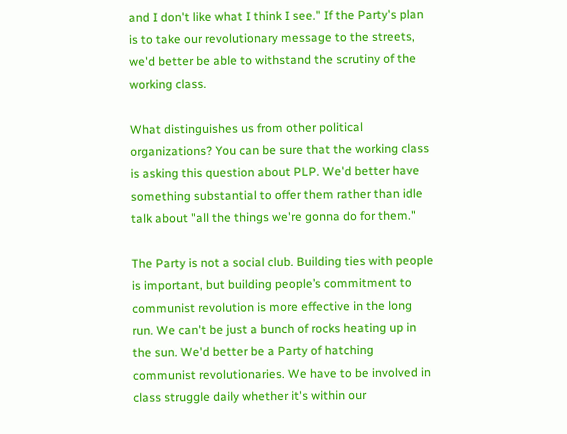and I don't like what I think I see." If the Party's plan is to take our revolutionary message to the streets, we'd better be able to withstand the scrutiny of the working class.

What distinguishes us from other political organizations? You can be sure that the working class is asking this question about PLP. We'd better have something substantial to offer them rather than idle talk about "all the things we're gonna do for them."

The Party is not a social club. Building ties with people is important, but building people’s commitment to communist revolution is more effective in the long run. We can't be just a bunch of rocks heating up in the sun. We'd better be a Party of hatching communist revolutionaries. We have to be involved in class struggle daily whether it's within our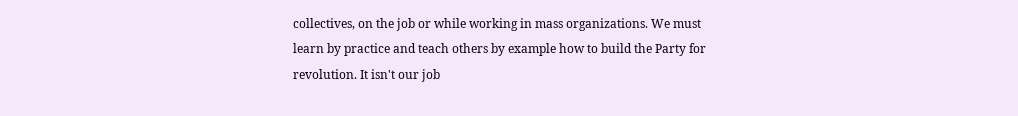collectives, on the job or while working in mass organizations. We must learn by practice and teach others by example how to build the Party for revolution. It isn't our job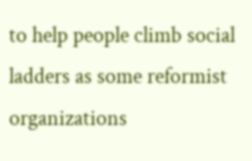to help people climb social ladders as some reformist organizations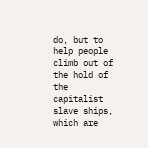do, but to help people climb out of the hold of the capitalist slave ships, which are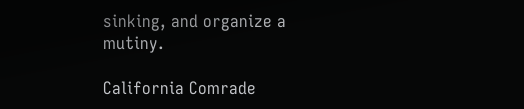sinking, and organize a mutiny.

California Comrade